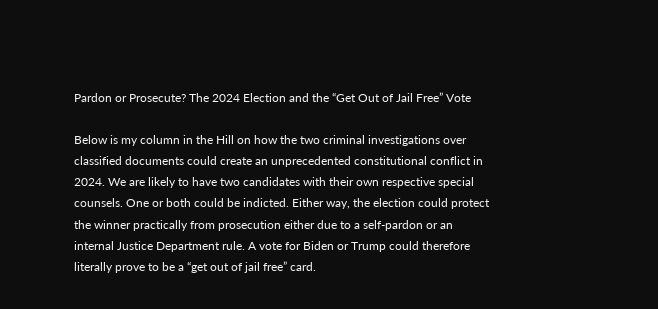Pardon or Prosecute? The 2024 Election and the “Get Out of Jail Free” Vote

Below is my column in the Hill on how the two criminal investigations over classified documents could create an unprecedented constitutional conflict in 2024. We are likely to have two candidates with their own respective special counsels. One or both could be indicted. Either way, the election could protect the winner practically from prosecution either due to a self-pardon or an internal Justice Department rule. A vote for Biden or Trump could therefore literally prove to be a “get out of jail free” card.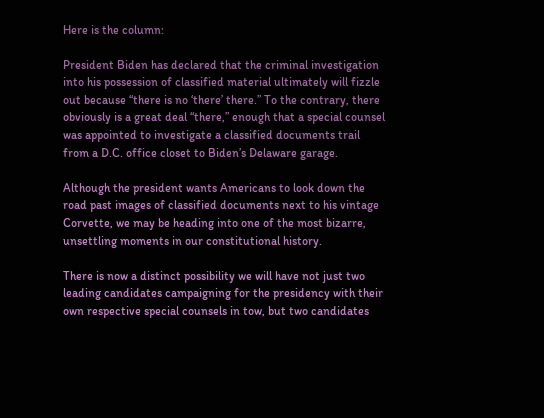Here is the column:

President Biden has declared that the criminal investigation into his possession of classified material ultimately will fizzle out because “there is no ‘there’ there.” To the contrary, there obviously is a great deal “there,” enough that a special counsel was appointed to investigate a classified documents trail from a D.C. office closet to Biden’s Delaware garage.

Although the president wants Americans to look down the road past images of classified documents next to his vintage Corvette, we may be heading into one of the most bizarre, unsettling moments in our constitutional history.

There is now a distinct possibility we will have not just two leading candidates campaigning for the presidency with their own respective special counsels in tow, but two candidates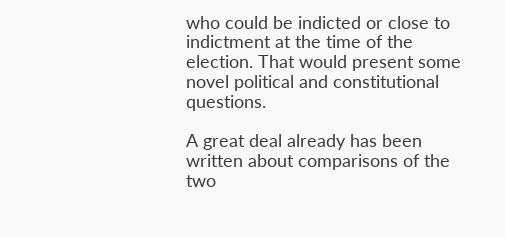who could be indicted or close to indictment at the time of the election. That would present some novel political and constitutional questions.

A great deal already has been written about comparisons of the two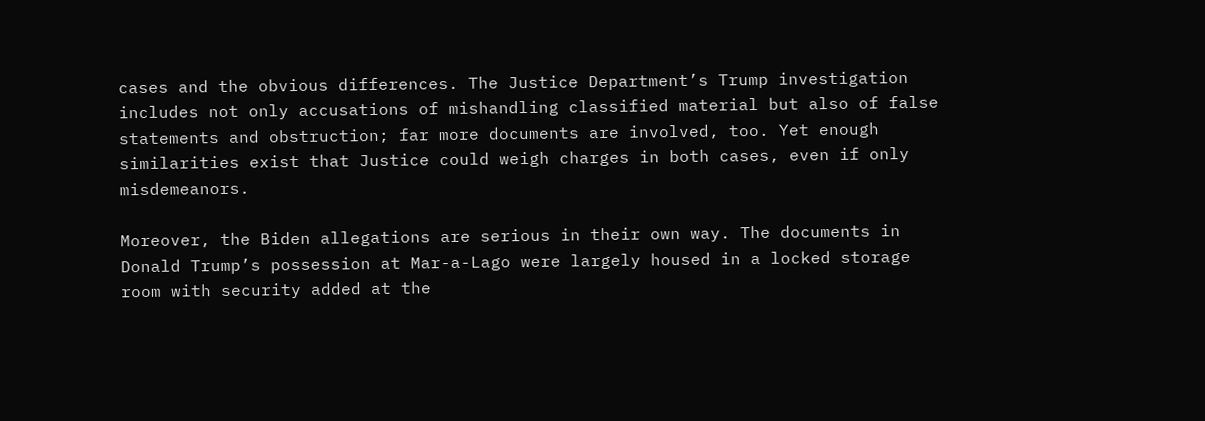cases and the obvious differences. The Justice Department’s Trump investigation includes not only accusations of mishandling classified material but also of false statements and obstruction; far more documents are involved, too. Yet enough similarities exist that Justice could weigh charges in both cases, even if only misdemeanors.

Moreover, the Biden allegations are serious in their own way. The documents in Donald Trump’s possession at Mar-a-Lago were largely housed in a locked storage room with security added at the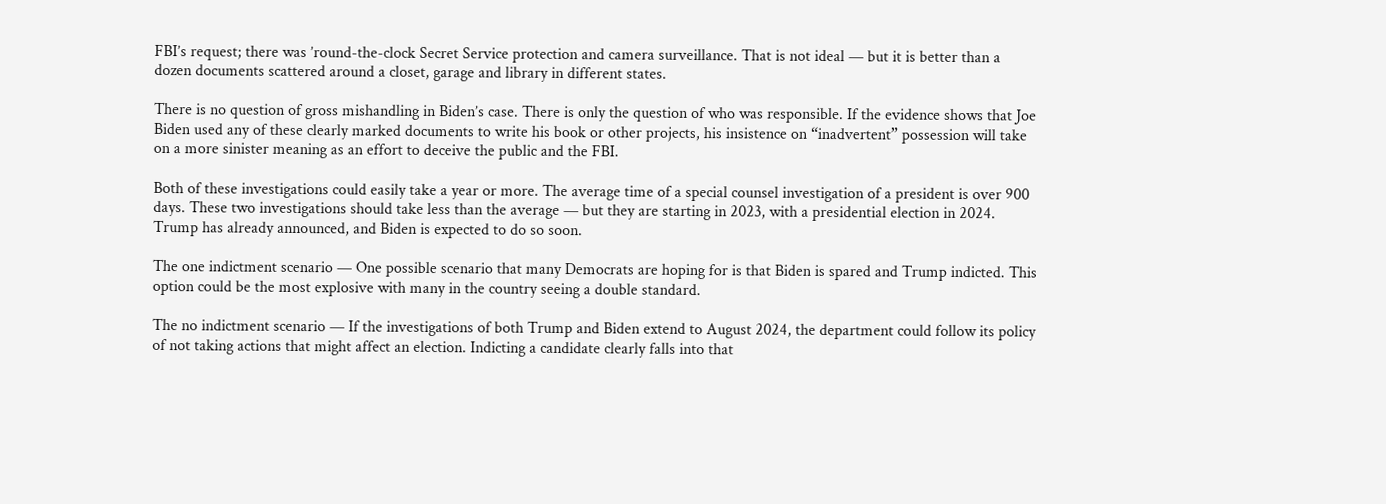FBI’s request; there was ’round-the-clock Secret Service protection and camera surveillance. That is not ideal — but it is better than a dozen documents scattered around a closet, garage and library in different states.

There is no question of gross mishandling in Biden’s case. There is only the question of who was responsible. If the evidence shows that Joe Biden used any of these clearly marked documents to write his book or other projects, his insistence on “inadvertent” possession will take on a more sinister meaning as an effort to deceive the public and the FBI.

Both of these investigations could easily take a year or more. The average time of a special counsel investigation of a president is over 900 days. These two investigations should take less than the average — but they are starting in 2023, with a presidential election in 2024. Trump has already announced, and Biden is expected to do so soon.

The one indictment scenario — One possible scenario that many Democrats are hoping for is that Biden is spared and Trump indicted. This option could be the most explosive with many in the country seeing a double standard.

The no indictment scenario — If the investigations of both Trump and Biden extend to August 2024, the department could follow its policy of not taking actions that might affect an election. Indicting a candidate clearly falls into that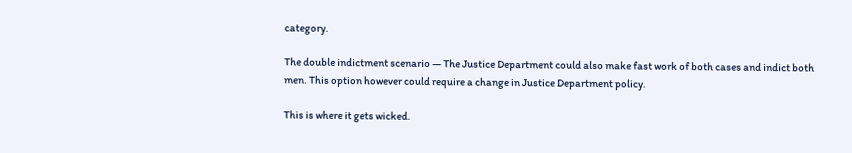category.

The double indictment scenario — The Justice Department could also make fast work of both cases and indict both men. This option however could require a change in Justice Department policy.

This is where it gets wicked.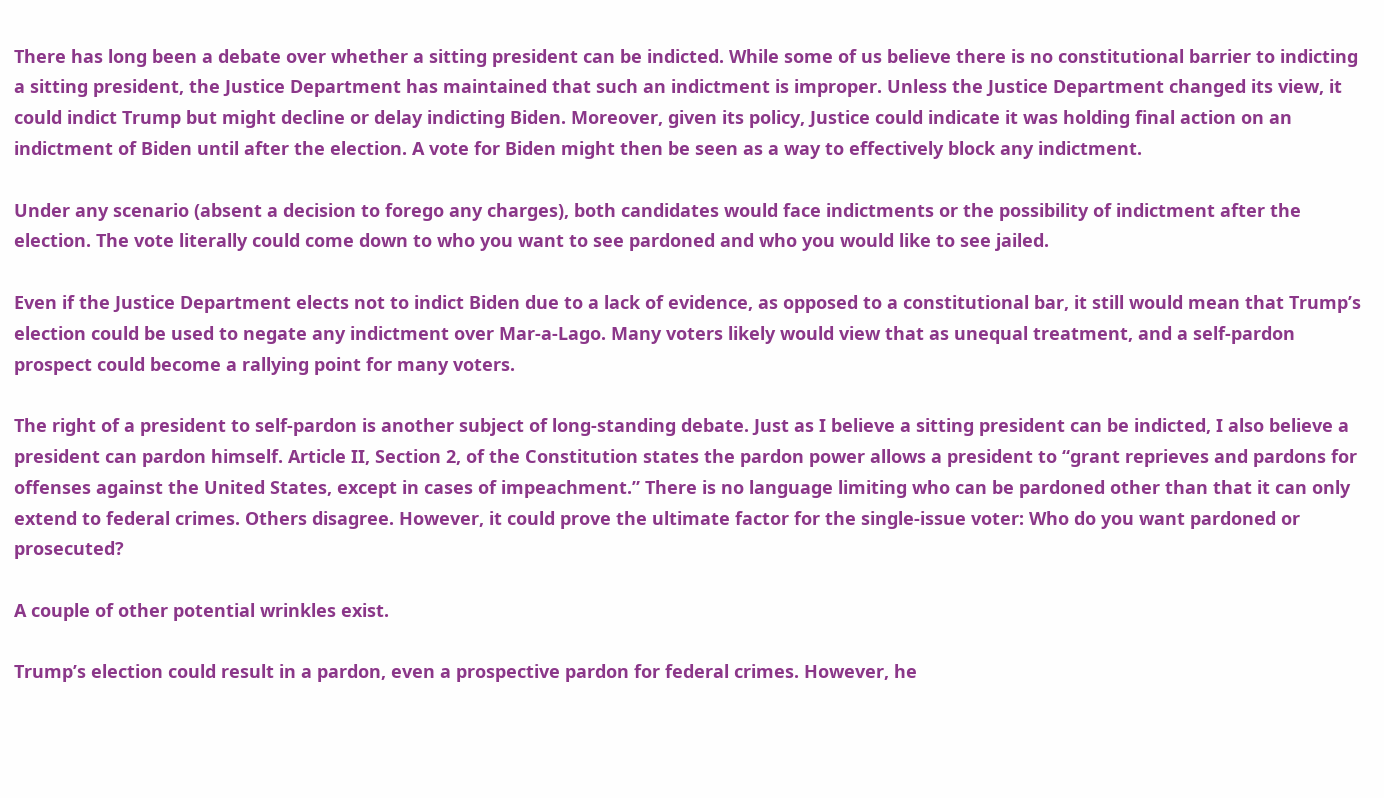There has long been a debate over whether a sitting president can be indicted. While some of us believe there is no constitutional barrier to indicting a sitting president, the Justice Department has maintained that such an indictment is improper. Unless the Justice Department changed its view, it could indict Trump but might decline or delay indicting Biden. Moreover, given its policy, Justice could indicate it was holding final action on an indictment of Biden until after the election. A vote for Biden might then be seen as a way to effectively block any indictment.

Under any scenario (absent a decision to forego any charges), both candidates would face indictments or the possibility of indictment after the election. The vote literally could come down to who you want to see pardoned and who you would like to see jailed.

Even if the Justice Department elects not to indict Biden due to a lack of evidence, as opposed to a constitutional bar, it still would mean that Trump’s election could be used to negate any indictment over Mar-a-Lago. Many voters likely would view that as unequal treatment, and a self-pardon prospect could become a rallying point for many voters.

The right of a president to self-pardon is another subject of long-standing debate. Just as I believe a sitting president can be indicted, I also believe a president can pardon himself. Article II, Section 2, of the Constitution states the pardon power allows a president to “grant reprieves and pardons for offenses against the United States, except in cases of impeachment.” There is no language limiting who can be pardoned other than that it can only extend to federal crimes. Others disagree. However, it could prove the ultimate factor for the single-issue voter: Who do you want pardoned or prosecuted?

A couple of other potential wrinkles exist.

Trump’s election could result in a pardon, even a prospective pardon for federal crimes. However, he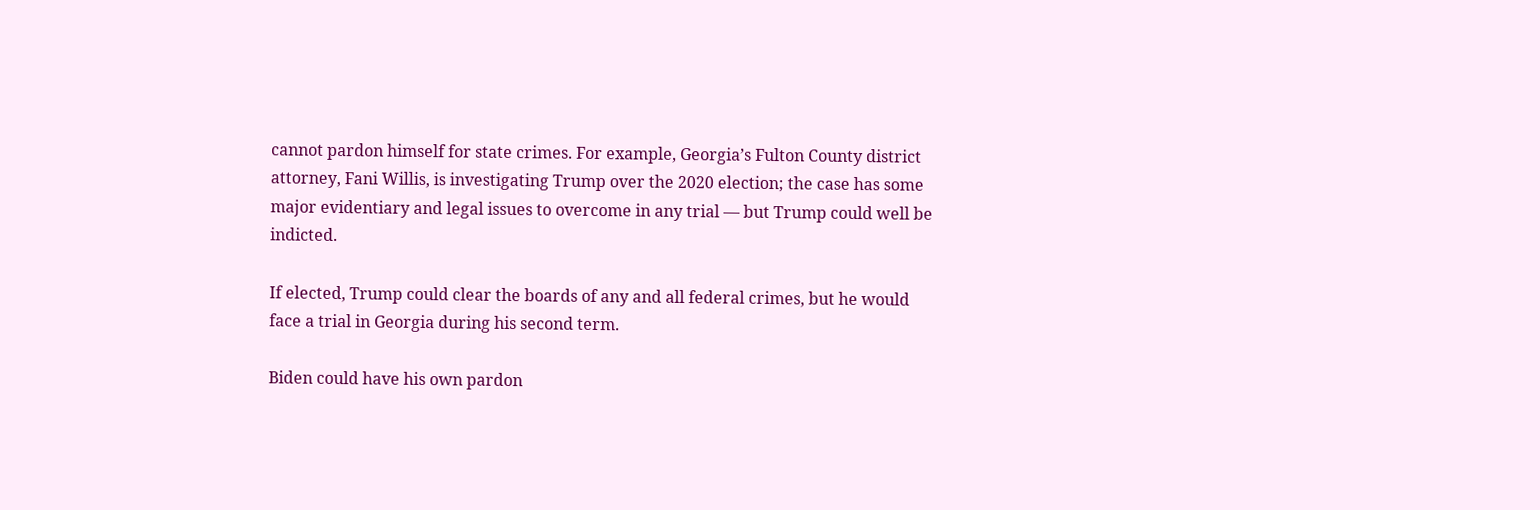cannot pardon himself for state crimes. For example, Georgia’s Fulton County district attorney, Fani Willis, is investigating Trump over the 2020 election; the case has some major evidentiary and legal issues to overcome in any trial — but Trump could well be indicted.

If elected, Trump could clear the boards of any and all federal crimes, but he would face a trial in Georgia during his second term.

Biden could have his own pardon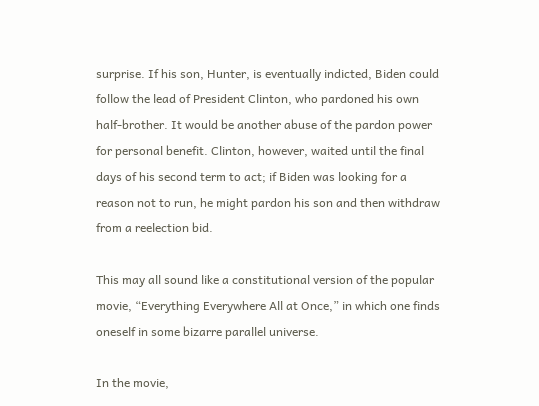surprise. If his son, Hunter, is eventually indicted, Biden could follow the lead of President Clinton, who pardoned his own half-brother. It would be another abuse of the pardon power for personal benefit. Clinton, however, waited until the final days of his second term to act; if Biden was looking for a reason not to run, he might pardon his son and then withdraw from a reelection bid.

This may all sound like a constitutional version of the popular movie, “Everything Everywhere All at Once,” in which one finds oneself in some bizarre parallel universe.

In the movie,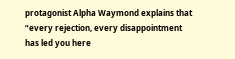protagonist Alpha Waymond explains that “every rejection, every disappointment has led you here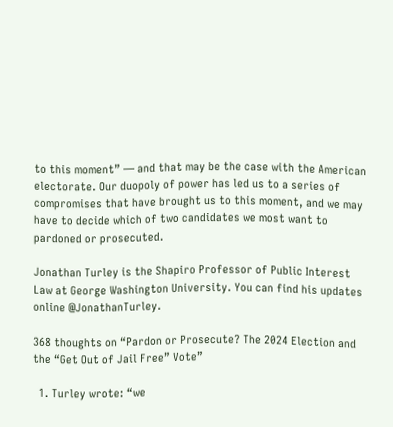to this moment” — and that may be the case with the American electorate. Our duopoly of power has led us to a series of compromises that have brought us to this moment, and we may have to decide which of two candidates we most want to pardoned or prosecuted.

Jonathan Turley is the Shapiro Professor of Public Interest Law at George Washington University. You can find his updates online @JonathanTurley.

368 thoughts on “Pardon or Prosecute? The 2024 Election and the “Get Out of Jail Free” Vote”

  1. Turley wrote: “we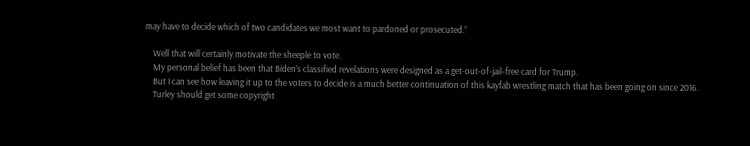may have to decide which of two candidates we most want to pardoned or prosecuted.”

    Well that will certainly motivate the sheeple to vote.
    My personal belief has been that Biden’s classified revelations were designed as a get-out-of-jail-free card for Trump.
    But I can see how leaving it up to the voters to decide is a much better continuation of this kayfab wrestling match that has been going on since 2016.
    Turley should get some copyright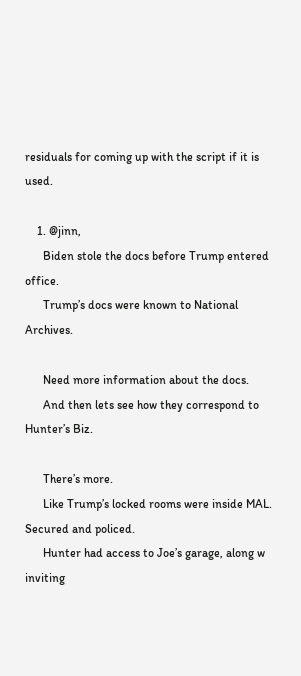residuals for coming up with the script if it is used.

    1. @jinn,
      Biden stole the docs before Trump entered office.
      Trump’s docs were known to National Archives.

      Need more information about the docs.
      And then lets see how they correspond to Hunter’s Biz.

      There’s more.
      Like Trump’s locked rooms were inside MAL. Secured and policed.
      Hunter had access to Joe’s garage, along w inviting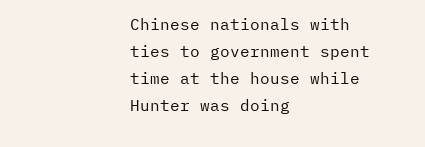Chinese nationals with ties to government spent time at the house while Hunter was doing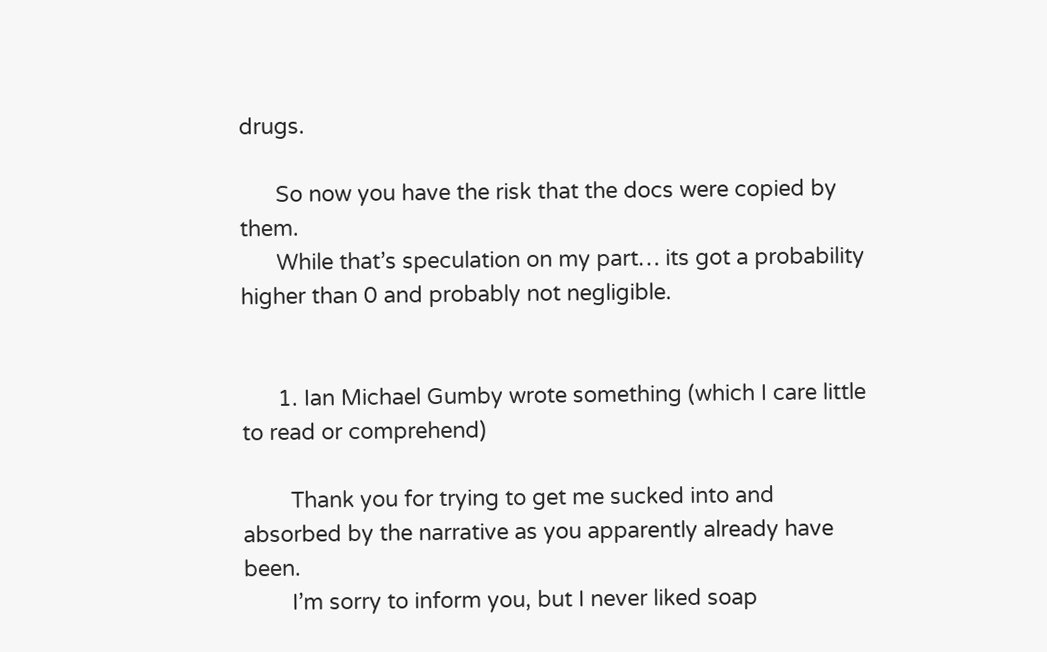drugs.

      So now you have the risk that the docs were copied by them.
      While that’s speculation on my part… its got a probability higher than 0 and probably not negligible.


      1. Ian Michael Gumby wrote something (which I care little to read or comprehend)

        Thank you for trying to get me sucked into and absorbed by the narrative as you apparently already have been.
        I’m sorry to inform you, but I never liked soap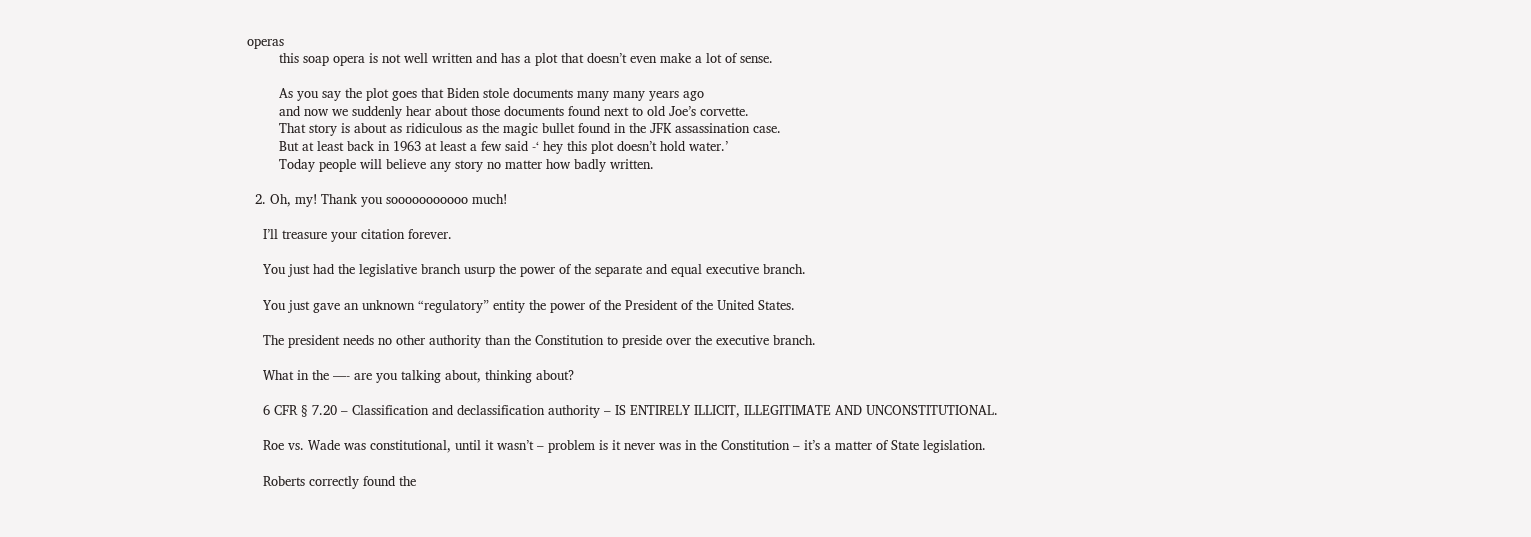operas
        this soap opera is not well written and has a plot that doesn’t even make a lot of sense.

        As you say the plot goes that Biden stole documents many many years ago
        and now we suddenly hear about those documents found next to old Joe’s corvette.
        That story is about as ridiculous as the magic bullet found in the JFK assassination case.
        But at least back in 1963 at least a few said -‘ hey this plot doesn’t hold water.’
        Today people will believe any story no matter how badly written.

  2. Oh, my! Thank you sooooooooooo much!

    I’ll treasure your citation forever.

    You just had the legislative branch usurp the power of the separate and equal executive branch.

    You just gave an unknown “regulatory” entity the power of the President of the United States.

    The president needs no other authority than the Constitution to preside over the executive branch.

    What in the —- are you talking about, thinking about?

    6 CFR § 7.20 – Classification and declassification authority – IS ENTIRELY ILLICIT, ILLEGITIMATE AND UNCONSTITUTIONAL.

    Roe vs. Wade was constitutional, until it wasn’t – problem is it never was in the Constitution – it’s a matter of State legislation.

    Roberts correctly found the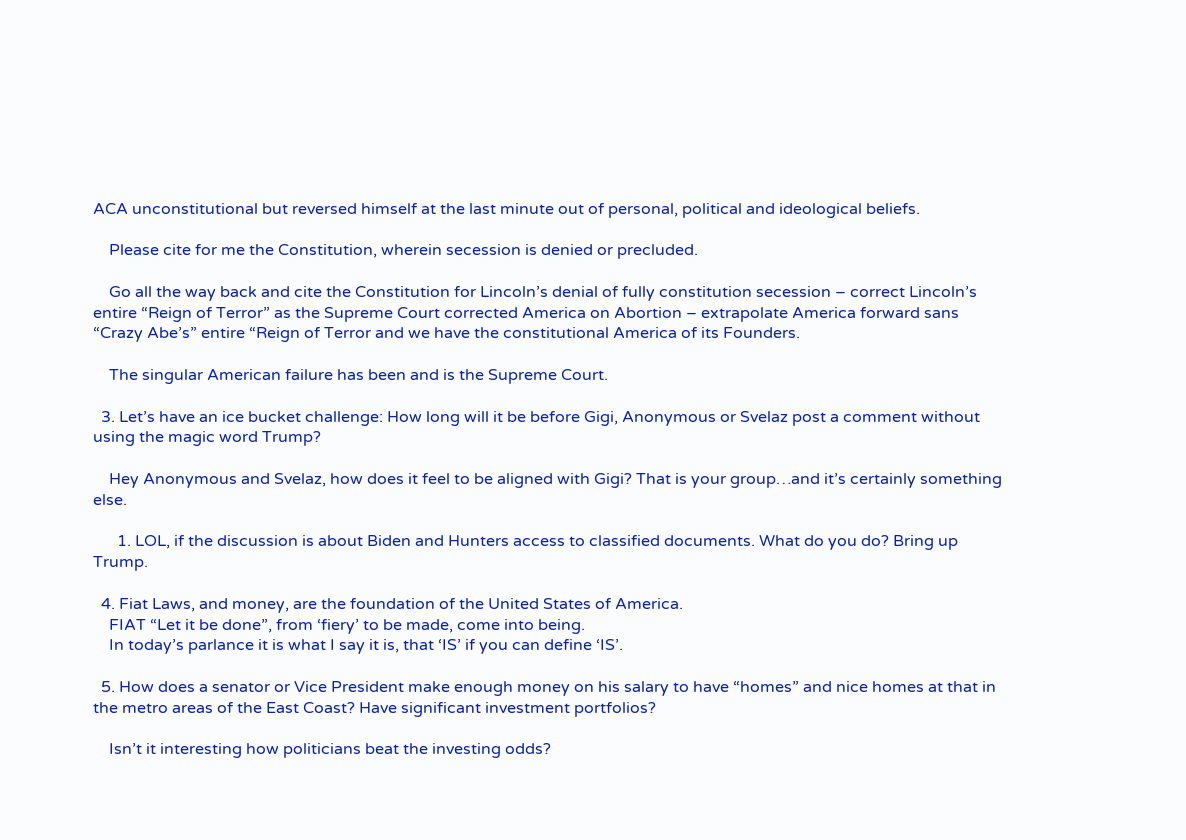ACA unconstitutional but reversed himself at the last minute out of personal, political and ideological beliefs.

    Please cite for me the Constitution, wherein secession is denied or precluded.

    Go all the way back and cite the Constitution for Lincoln’s denial of fully constitution secession – correct Lincoln’s entire “Reign of Terror” as the Supreme Court corrected America on Abortion – extrapolate America forward sans “Crazy Abe’s” entire “Reign of Terror and we have the constitutional America of its Founders.

    The singular American failure has been and is the Supreme Court.

  3. Let’s have an ice bucket challenge: How long will it be before Gigi, Anonymous or Svelaz post a comment without using the magic word Trump?

    Hey Anonymous and Svelaz, how does it feel to be aligned with Gigi? That is your group…and it’s certainly something else.

      1. LOL, if the discussion is about Biden and Hunters access to classified documents. What do you do? Bring up Trump.

  4. Fiat Laws, and money, are the foundation of the United States of America.
    FIAT “Let it be done”, from ‘fiery’ to be made, come into being.
    In today’s parlance it is what I say it is, that ‘IS’ if you can define ‘IS’.

  5. How does a senator or Vice President make enough money on his salary to have “homes” and nice homes at that in the metro areas of the East Coast? Have significant investment portfolios?

    Isn’t it interesting how politicians beat the investing odds?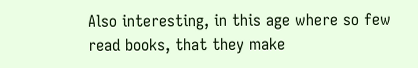Also interesting, in this age where so few read books, that they make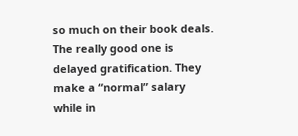so much on their book deals. The really good one is delayed gratification. They make a “normal” salary while in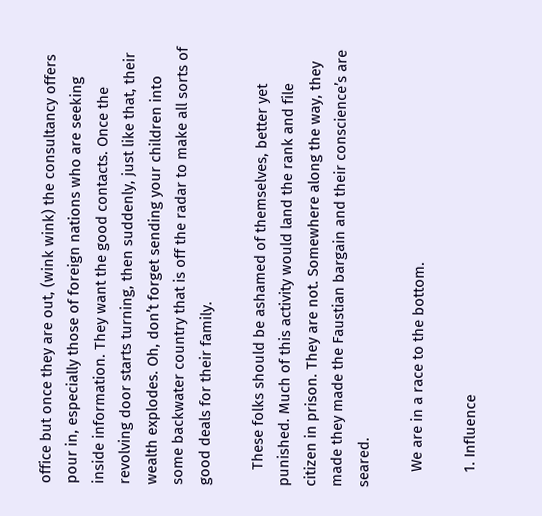office but once they are out, (wink wink) the consultancy offers pour in, especially those of foreign nations who are seeking inside information. They want the good contacts. Once the revolving door starts turning, then suddenly, just like that, their wealth explodes. Oh, don’t forget sending your children into some backwater country that is off the radar to make all sorts of good deals for their family.

    These folks should be ashamed of themselves, better yet punished. Much of this activity would land the rank and file citizen in prison. They are not. Somewhere along the way, they made they made the Faustian bargain and their conscience’s are seared.

    We are in a race to the bottom.

    1. Influence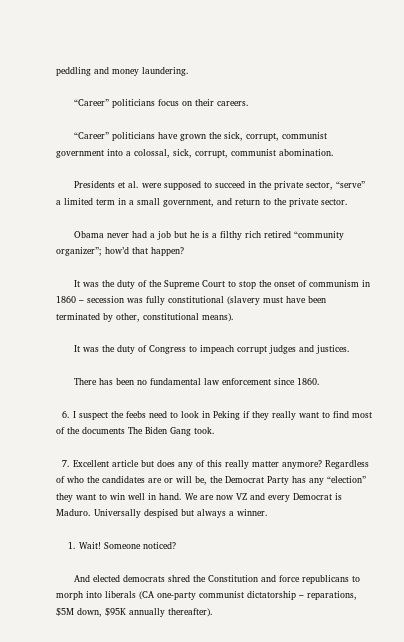peddling and money laundering.

      “Career” politicians focus on their careers.

      “Career” politicians have grown the sick, corrupt, communist government into a colossal, sick, corrupt, communist abomination.

      Presidents et al. were supposed to succeed in the private sector, “serve” a limited term in a small government, and return to the private sector.

      Obama never had a job but he is a filthy rich retired “community organizer”; how’d that happen?

      It was the duty of the Supreme Court to stop the onset of communism in 1860 – secession was fully constitutional (slavery must have been terminated by other, constitutional means).

      It was the duty of Congress to impeach corrupt judges and justices.

      There has been no fundamental law enforcement since 1860.

  6. I suspect the feebs need to look in Peking if they really want to find most of the documents The Biden Gang took.

  7. Excellent article but does any of this really matter anymore? Regardless of who the candidates are or will be, the Democrat Party has any “election” they want to win well in hand. We are now VZ and every Democrat is Maduro. Universally despised but always a winner.

    1. Wait! Someone noticed?

      And elected democrats shred the Constitution and force republicans to morph into liberals (CA one-party communist dictatorship – reparations, $5M down, $95K annually thereafter).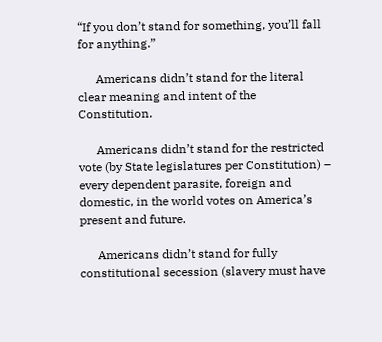“If you don’t stand for something, you’ll fall for anything.”

      Americans didn’t stand for the literal clear meaning and intent of the Constitution.

      Americans didn’t stand for the restricted vote (by State legislatures per Constitution) – every dependent parasite, foreign and domestic, in the world votes on America’s present and future.

      Americans didn’t stand for fully constitutional secession (slavery must have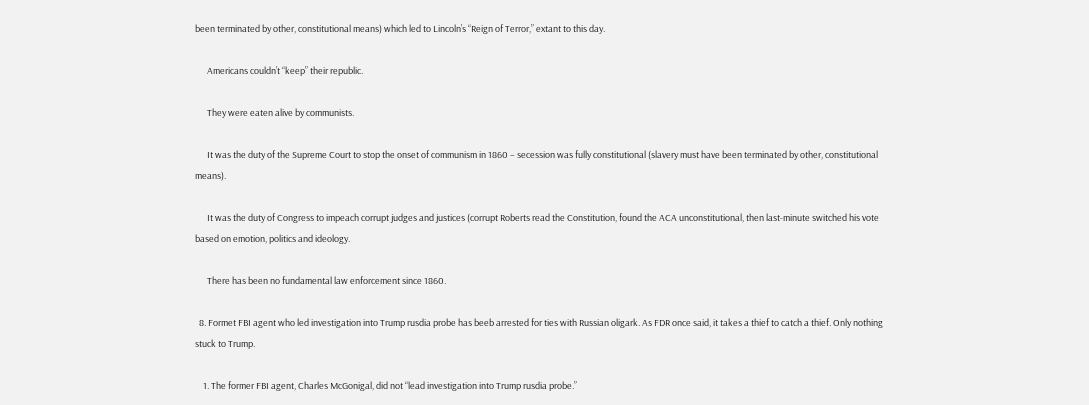been terminated by other, constitutional means) which led to Lincoln’s “Reign of Terror,” extant to this day.

      Americans couldn’t “keep” their republic.

      They were eaten alive by communists.

      It was the duty of the Supreme Court to stop the onset of communism in 1860 – secession was fully constitutional (slavery must have been terminated by other, constitutional means).

      It was the duty of Congress to impeach corrupt judges and justices (corrupt Roberts read the Constitution, found the ACA unconstitutional, then last-minute switched his vote based on emotion, politics and ideology.

      There has been no fundamental law enforcement since 1860.

  8. Formet FBI agent who led investigation into Trump rusdia probe has beeb arrested for ties with Russian oligark. As FDR once said, it takes a thief to catch a thief. Only nothing stuck to Trump.

    1. The former FBI agent, Charles McGonigal, did not “lead investigation into Trump rusdia probe.”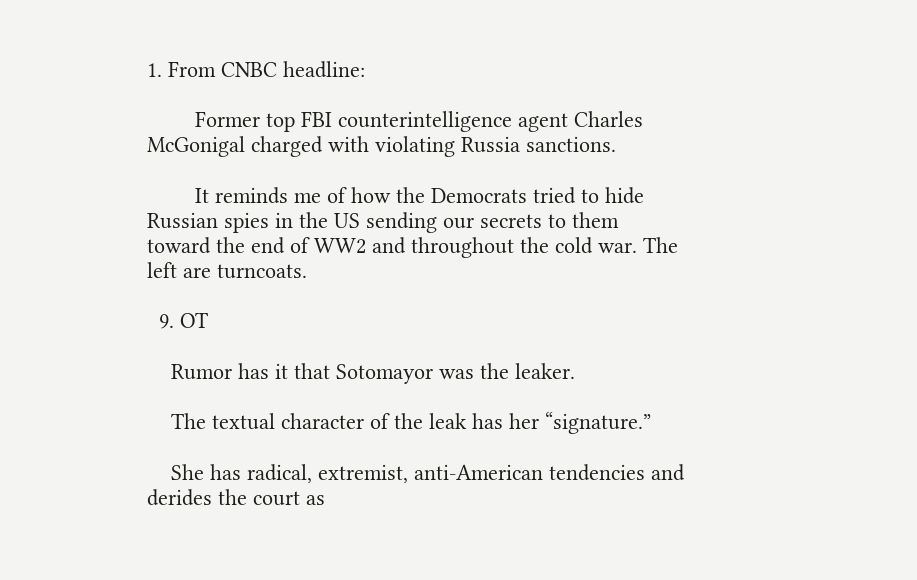1. From CNBC headline:

        Former top FBI counterintelligence agent Charles McGonigal charged with violating Russia sanctions.

        It reminds me of how the Democrats tried to hide Russian spies in the US sending our secrets to them toward the end of WW2 and throughout the cold war. The left are turncoats.

  9. OT

    Rumor has it that Sotomayor was the leaker.

    The textual character of the leak has her “signature.”

    She has radical, extremist, anti-American tendencies and derides the court as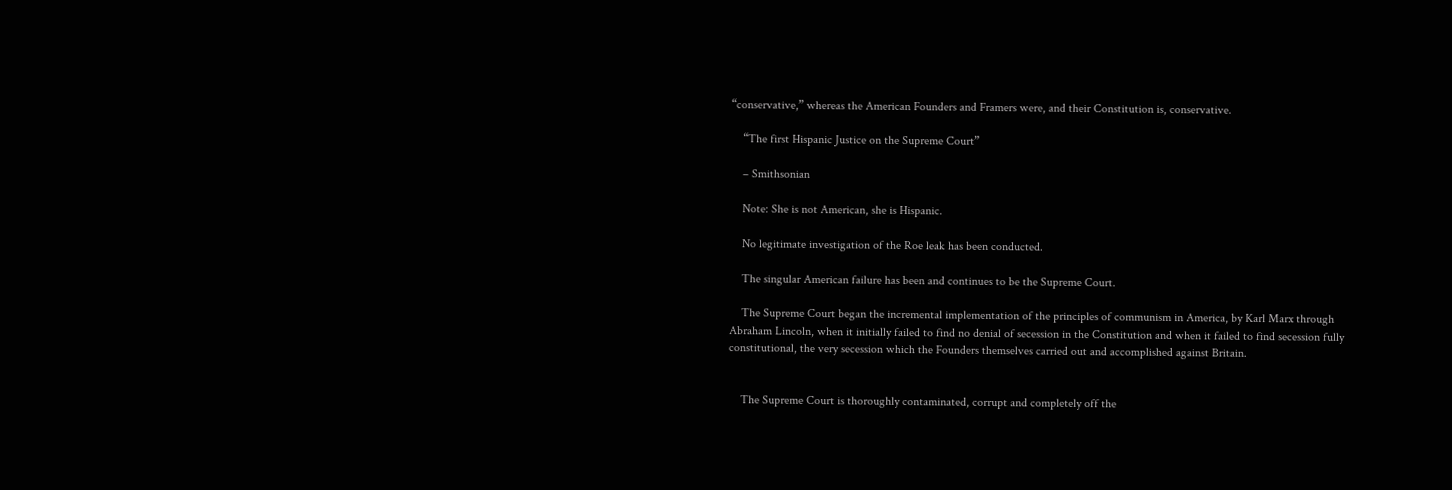“conservative,” whereas the American Founders and Framers were, and their Constitution is, conservative.

    “The first Hispanic Justice on the Supreme Court”

    – Smithsonian

    Note: She is not American, she is Hispanic.

    No legitimate investigation of the Roe leak has been conducted.

    The singular American failure has been and continues to be the Supreme Court.

    The Supreme Court began the incremental implementation of the principles of communism in America, by Karl Marx through Abraham Lincoln, when it initially failed to find no denial of secession in the Constitution and when it failed to find secession fully constitutional, the very secession which the Founders themselves carried out and accomplished against Britain.


    The Supreme Court is thoroughly contaminated, corrupt and completely off the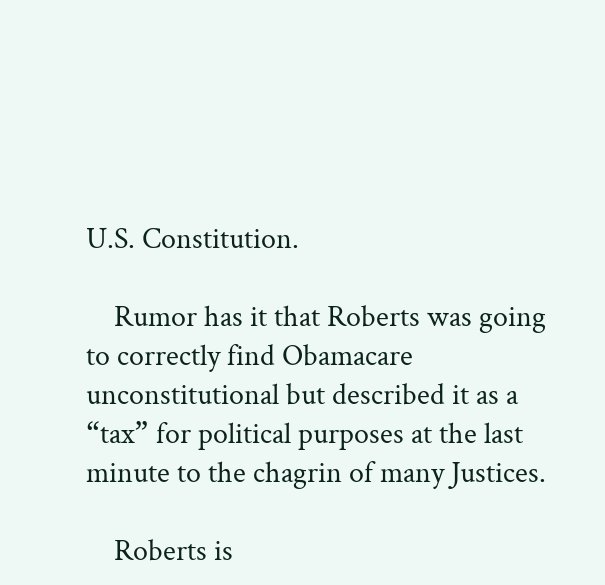U.S. Constitution.

    Rumor has it that Roberts was going to correctly find Obamacare unconstitutional but described it as a “tax” for political purposes at the last minute to the chagrin of many Justices.

    Roberts is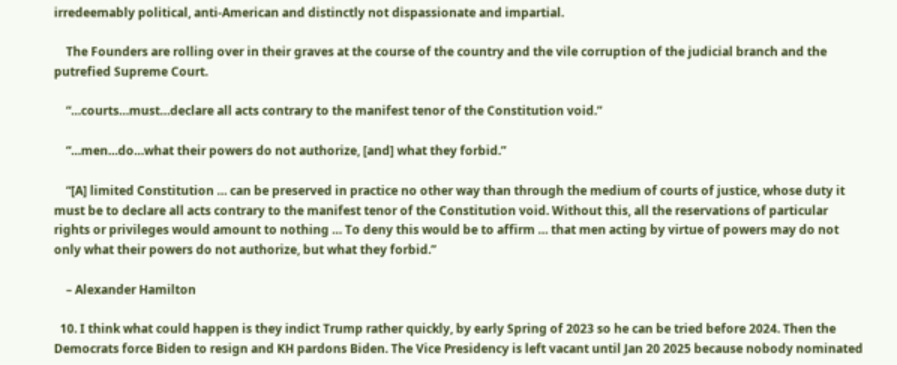irredeemably political, anti-American and distinctly not dispassionate and impartial.

    The Founders are rolling over in their graves at the course of the country and the vile corruption of the judicial branch and the putrefied Supreme Court.

    “…courts…must…declare all acts contrary to the manifest tenor of the Constitution void.”

    “…men…do…what their powers do not authorize, [and] what they forbid.”

    “[A] limited Constitution … can be preserved in practice no other way than through the medium of courts of justice, whose duty it must be to declare all acts contrary to the manifest tenor of the Constitution void. Without this, all the reservations of particular rights or privileges would amount to nothing … To deny this would be to affirm … that men acting by virtue of powers may do not only what their powers do not authorize, but what they forbid.”

    – Alexander Hamilton

  10. I think what could happen is they indict Trump rather quickly, by early Spring of 2023 so he can be tried before 2024. Then the Democrats force Biden to resign and KH pardons Biden. The Vice Presidency is left vacant until Jan 20 2025 because nobody nominated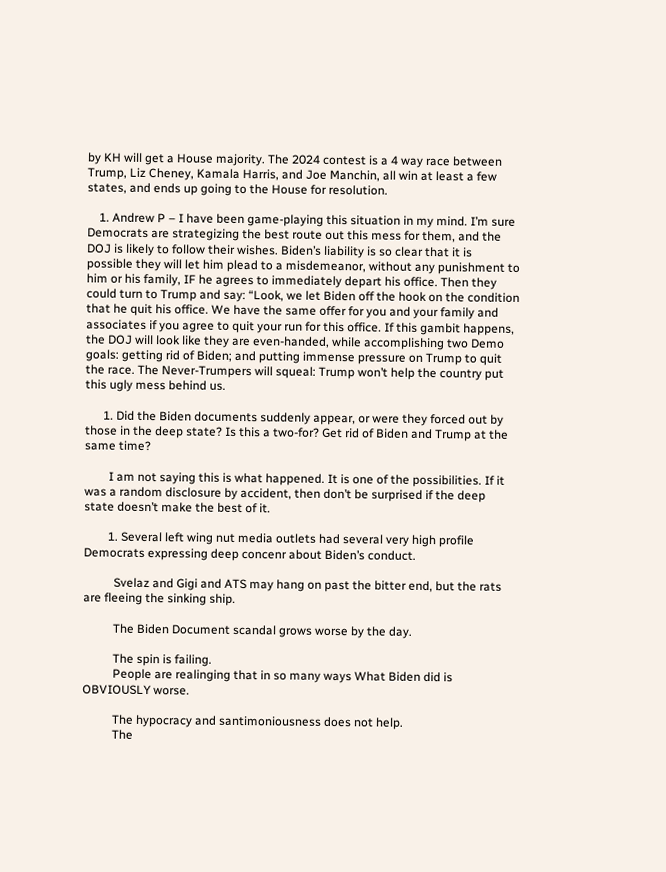by KH will get a House majority. The 2024 contest is a 4 way race between Trump, Liz Cheney, Kamala Harris, and Joe Manchin, all win at least a few states, and ends up going to the House for resolution.

    1. Andrew P – I have been game-playing this situation in my mind. I’m sure Democrats are strategizing the best route out this mess for them, and the DOJ is likely to follow their wishes. Biden’s liability is so clear that it is possible they will let him plead to a misdemeanor, without any punishment to him or his family, IF he agrees to immediately depart his office. Then they could turn to Trump and say: “Look, we let Biden off the hook on the condition that he quit his office. We have the same offer for you and your family and associates if you agree to quit your run for this office. If this gambit happens, the DOJ will look like they are even-handed, while accomplishing two Demo goals: getting rid of Biden; and putting immense pressure on Trump to quit the race. The Never-Trumpers will squeal: Trump won’t help the country put this ugly mess behind us.

      1. Did the Biden documents suddenly appear, or were they forced out by those in the deep state? Is this a two-for? Get rid of Biden and Trump at the same time?

        I am not saying this is what happened. It is one of the possibilities. If it was a random disclosure by accident, then don’t be surprised if the deep state doesn’t make the best of it.

        1. Several left wing nut media outlets had several very high profile Democrats expressing deep concenr about Biden’s conduct.

          Svelaz and Gigi and ATS may hang on past the bitter end, but the rats are fleeing the sinking ship.

          The Biden Document scandal grows worse by the day.

          The spin is failing.
          People are realinging that in so many ways What Biden did is OBVIOUSLY worse.

          The hypocracy and santimoniousness does not help.
          The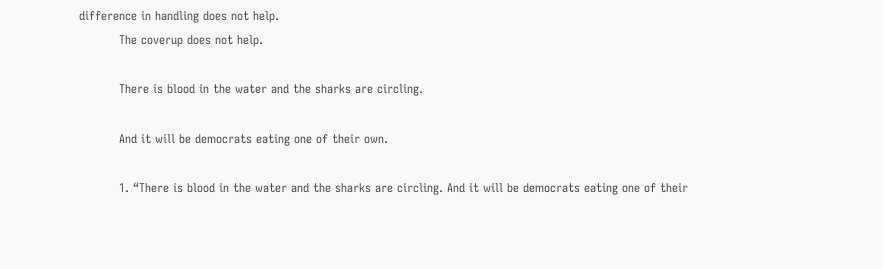difference in handling does not help.
          The coverup does not help.

          There is blood in the water and the sharks are circling.

          And it will be democrats eating one of their own.

          1. “There is blood in the water and the sharks are circling. And it will be democrats eating one of their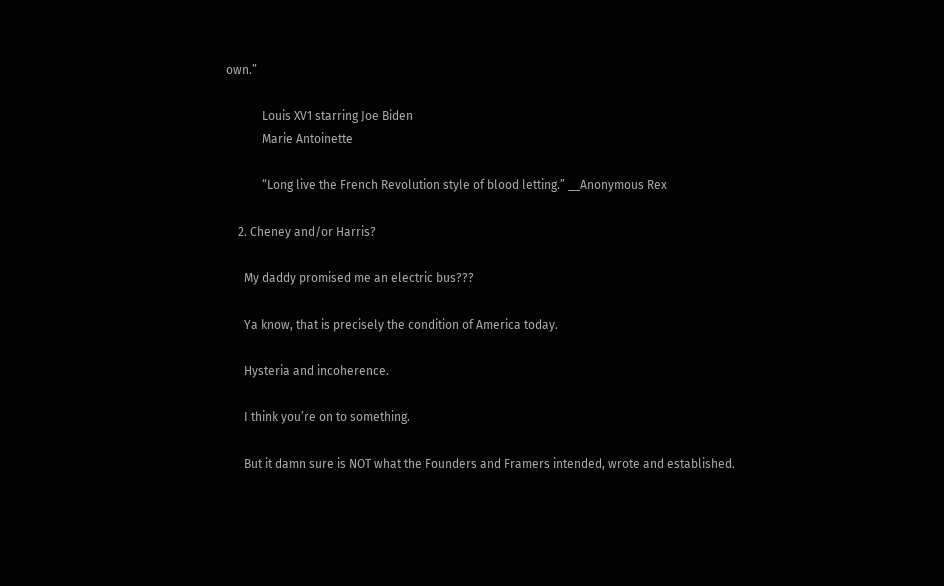own.”

            Louis XV1 starring Joe Biden
            Marie Antoinette

            “Long live the French Revolution style of blood letting.” __Anonymous Rex

    2. Cheney and/or Harris?

      My daddy promised me an electric bus???

      Ya know, that is precisely the condition of America today.

      Hysteria and incoherence.

      I think you’re on to something.

      But it damn sure is NOT what the Founders and Framers intended, wrote and established.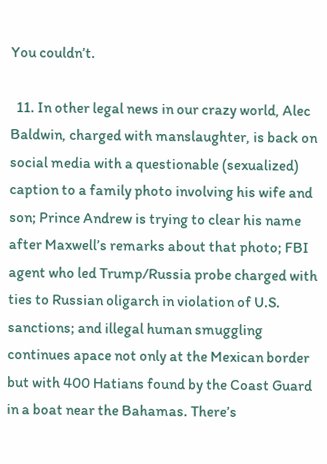You couldn’t.

  11. In other legal news in our crazy world, Alec Baldwin, charged with manslaughter, is back on social media with a questionable (sexualized) caption to a family photo involving his wife and son; Prince Andrew is trying to clear his name after Maxwell’s remarks about that photo; FBI agent who led Trump/Russia probe charged with ties to Russian oligarch in violation of U.S. sanctions; and illegal human smuggling continues apace not only at the Mexican border but with 400 Hatians found by the Coast Guard in a boat near the Bahamas. There’s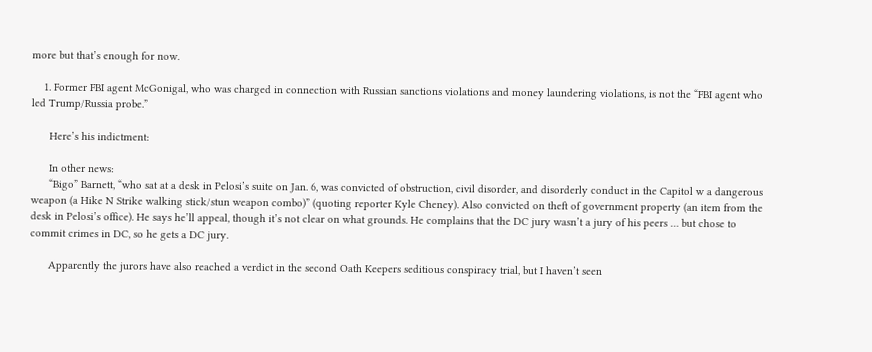more but that’s enough for now.

    1. Former FBI agent McGonigal, who was charged in connection with Russian sanctions violations and money laundering violations, is not the “FBI agent who led Trump/Russia probe.”

      Here’s his indictment:

      In other news:
      “Bigo” Barnett, “who sat at a desk in Pelosi’s suite on Jan. 6, was convicted of obstruction, civil disorder, and disorderly conduct in the Capitol w a dangerous weapon (a Hike N Strike walking stick/stun weapon combo)” (quoting reporter Kyle Cheney). Also convicted on theft of government property (an item from the desk in Pelosi’s office). He says he’ll appeal, though it’s not clear on what grounds. He complains that the DC jury wasn’t a jury of his peers … but chose to commit crimes in DC, so he gets a DC jury.

      Apparently the jurors have also reached a verdict in the second Oath Keepers seditious conspiracy trial, but I haven’t seen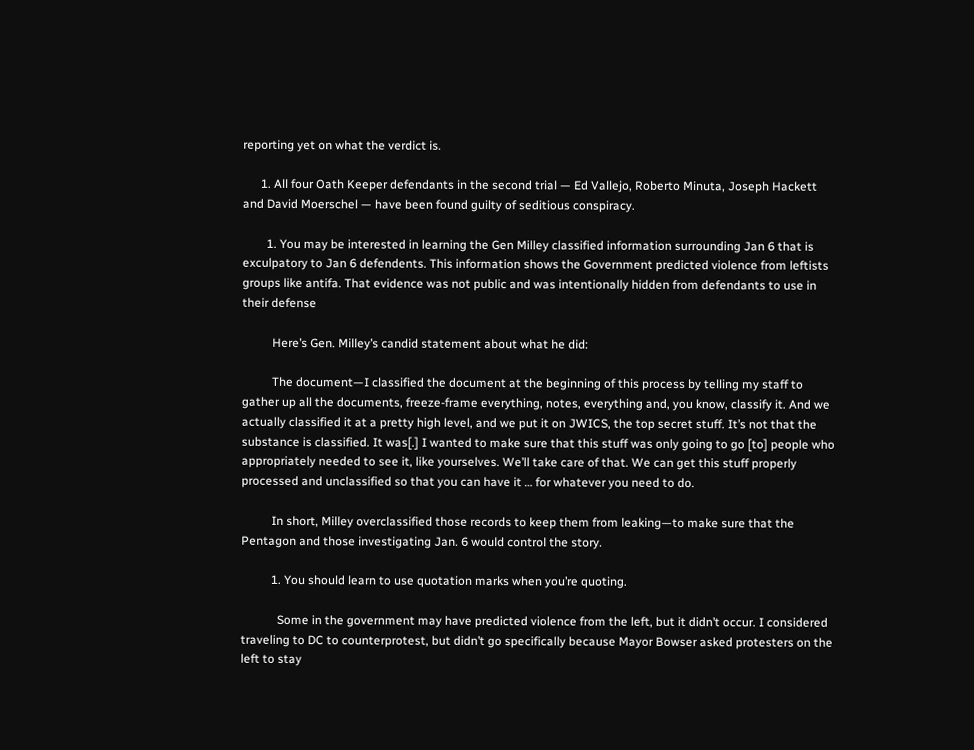reporting yet on what the verdict is.

      1. All four Oath Keeper defendants in the second trial — Ed Vallejo, Roberto Minuta, Joseph Hackett and David Moerschel — have been found guilty of seditious conspiracy.

        1. You may be interested in learning the Gen Milley classified information surrounding Jan 6 that is exculpatory to Jan 6 defendents. This information shows the Government predicted violence from leftists groups like antifa. That evidence was not public and was intentionally hidden from defendants to use in their defense

          Here’s Gen. Milley’s candid statement about what he did:

          The document—I classified the document at the beginning of this process by telling my staff to gather up all the documents, freeze-frame everything, notes, everything and, you know, classify it. And we actually classified it at a pretty high level, and we put it on JWICS, the top secret stuff. It’s not that the substance is classified. It was[.] I wanted to make sure that this stuff was only going to go [to] people who appropriately needed to see it, like yourselves. We’ll take care of that. We can get this stuff properly processed and unclassified so that you can have it … for whatever you need to do.

          In short, Milley overclassified those records to keep them from leaking—to make sure that the Pentagon and those investigating Jan. 6 would control the story.

          1. You should learn to use quotation marks when you’re quoting.

            Some in the government may have predicted violence from the left, but it didn’t occur. I considered traveling to DC to counterprotest, but didn’t go specifically because Mayor Bowser asked protesters on the left to stay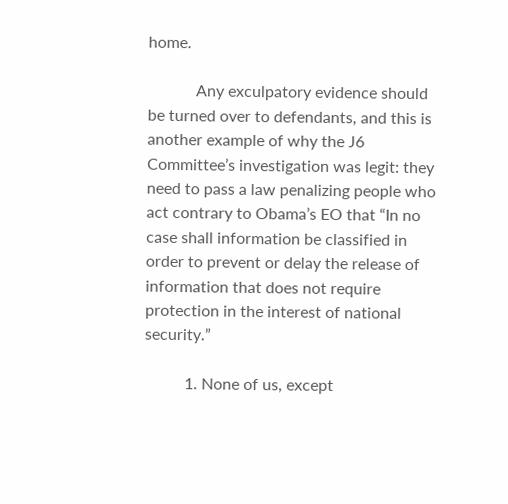home.

            Any exculpatory evidence should be turned over to defendants, and this is another example of why the J6 Committee’s investigation was legit: they need to pass a law penalizing people who act contrary to Obama’s EO that “In no case shall information be classified in order to prevent or delay the release of information that does not require protection in the interest of national security.”

          1. None of us, except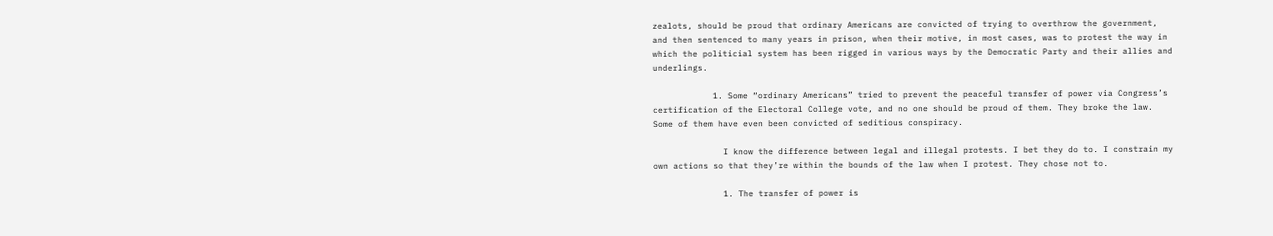zealots, should be proud that ordinary Americans are convicted of trying to overthrow the government, and then sentenced to many years in prison, when their motive, in most cases, was to protest the way in which the politicial system has been rigged in various ways by the Democratic Party and their allies and underlings.

            1. Some “ordinary Americans” tried to prevent the peaceful transfer of power via Congress’s certification of the Electoral College vote, and no one should be proud of them. They broke the law. Some of them have even been convicted of seditious conspiracy.

              I know the difference between legal and illegal protests. I bet they do to. I constrain my own actions so that they’re within the bounds of the law when I protest. They chose not to.

              1. The transfer of power is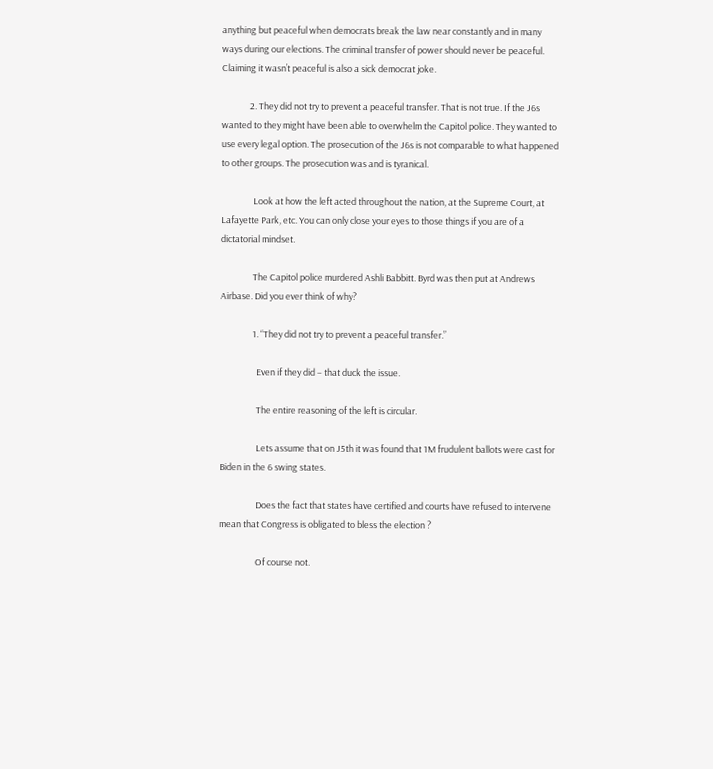anything but peaceful when democrats break the law near constantly and in many ways during our elections. The criminal transfer of power should never be peaceful. Claiming it wasn’t peaceful is also a sick democrat joke.

              2. They did not try to prevent a peaceful transfer. That is not true. If the J6s wanted to they might have been able to overwhelm the Capitol police. They wanted to use every legal option. The prosecution of the J6s is not comparable to what happened to other groups. The prosecution was and is tyranical.

                Look at how the left acted throughout the nation, at the Supreme Court, at Lafayette Park, etc. You can only close your eyes to those things if you are of a dictatorial mindset.

                The Capitol police murdered Ashli Babbitt. Byrd was then put at Andrews Airbase. Did you ever think of why?

                1. “They did not try to prevent a peaceful transfer.”

                  Even if they did – that duck the issue.

                  The entire reasoning of the left is circular.

                  Lets assume that on J5th it was found that 1M frudulent ballots were cast for Biden in the 6 swing states.

                  Does the fact that states have certified and courts have refused to intervene mean that Congress is obligated to bless the election ?

                  Of course not.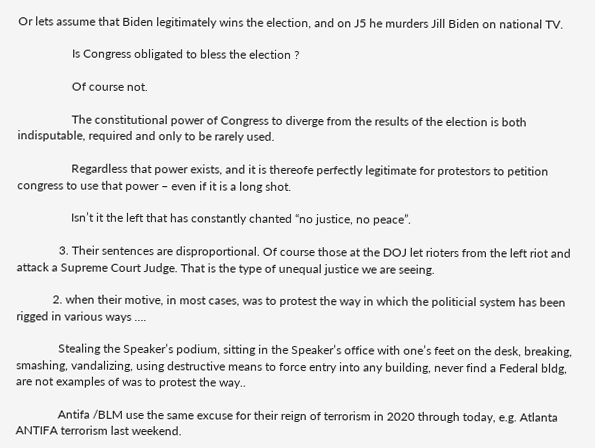Or lets assume that Biden legitimately wins the election, and on J5 he murders Jill Biden on national TV.

                  Is Congress obligated to bless the election ?

                  Of course not.

                  The constitutional power of Congress to diverge from the results of the election is both indisputable, required and only to be rarely used.

                  Regardless that power exists, and it is thereofe perfectly legitimate for protestors to petition congress to use that power – even if it is a long shot.

                  Isn’t it the left that has constantly chanted “no justice, no peace”.

              3. Their sentences are disproportional. Of course those at the DOJ let rioters from the left riot and attack a Supreme Court Judge. That is the type of unequal justice we are seeing.

            2. when their motive, in most cases, was to protest the way in which the politicial system has been rigged in various ways ….

              Stealing the Speaker’s podium, sitting in the Speaker’s office with one’s feet on the desk, breaking, smashing, vandalizing, using destructive means to force entry into any building, never find a Federal bldg, are not examples of was to protest the way..

              Antifa /BLM use the same excuse for their reign of terrorism in 2020 through today, e.g. Atlanta ANTIFA terrorism last weekend.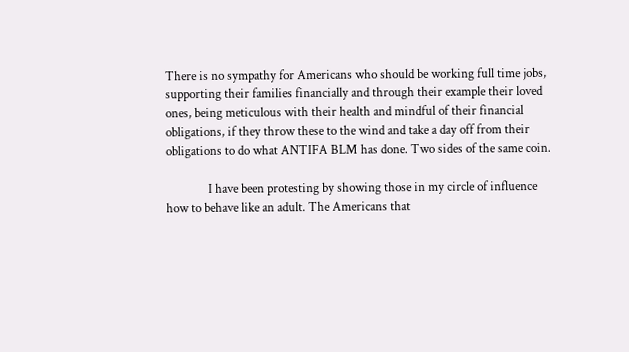There is no sympathy for Americans who should be working full time jobs, supporting their families financially and through their example their loved ones, being meticulous with their health and mindful of their financial obligations, if they throw these to the wind and take a day off from their obligations to do what ANTIFA BLM has done. Two sides of the same coin.

              I have been protesting by showing those in my circle of influence how to behave like an adult. The Americans that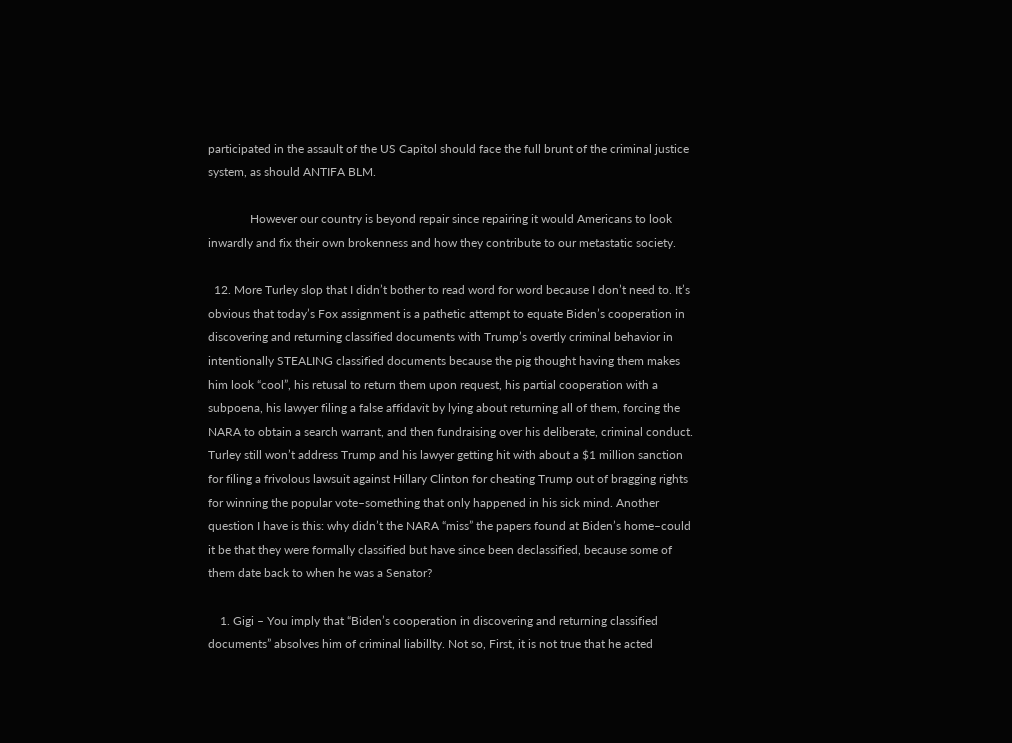participated in the assault of the US Capitol should face the full brunt of the criminal justice system, as should ANTIFA BLM.

              However our country is beyond repair since repairing it would Americans to look inwardly and fix their own brokenness and how they contribute to our metastatic society.

  12. More Turley slop that I didn’t bother to read word for word because I don’t need to. It’s obvious that today’s Fox assignment is a pathetic attempt to equate Biden’s cooperation in discovering and returning classified documents with Trump’s overtly criminal behavior in intentionally STEALING classified documents because the pig thought having them makes him look “cool”, his retusal to return them upon request, his partial cooperation with a subpoena, his lawyer filing a false affidavit by lying about returning all of them, forcing the NARA to obtain a search warrant, and then fundraising over his deliberate, criminal conduct. Turley still won’t address Trump and his lawyer getting hit with about a $1 million sanction for filing a frivolous lawsuit against Hillary Clinton for cheating Trump out of bragging rights for winning the popular vote–something that only happened in his sick mind. Another question I have is this: why didn’t the NARA “miss” the papers found at Biden’s home–could it be that they were formally classified but have since been declassified, because some of them date back to when he was a Senator?

    1. Gigi – You imply that “Biden’s cooperation in discovering and returning classified documents” absolves him of criminal liabillty. Not so, First, it is not true that he acted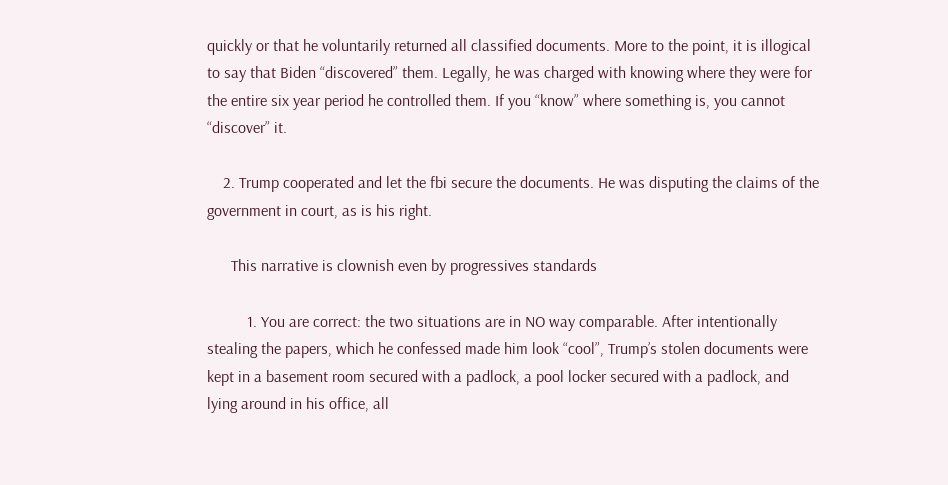quickly or that he voluntarily returned all classified documents. More to the point, it is illogical to say that Biden “discovered” them. Legally, he was charged with knowing where they were for the entire six year period he controlled them. If you “know” where something is, you cannot “discover” it.

    2. Trump cooperated and let the fbi secure the documents. He was disputing the claims of the government in court, as is his right.

      This narrative is clownish even by progressives standards

          1. You are correct: the two situations are in NO way comparable. After intentionally stealing the papers, which he confessed made him look “cool”, Trump’s stolen documents were kept in a basement room secured with a padlock, a pool locker secured with a padlock, and lying around in his office, all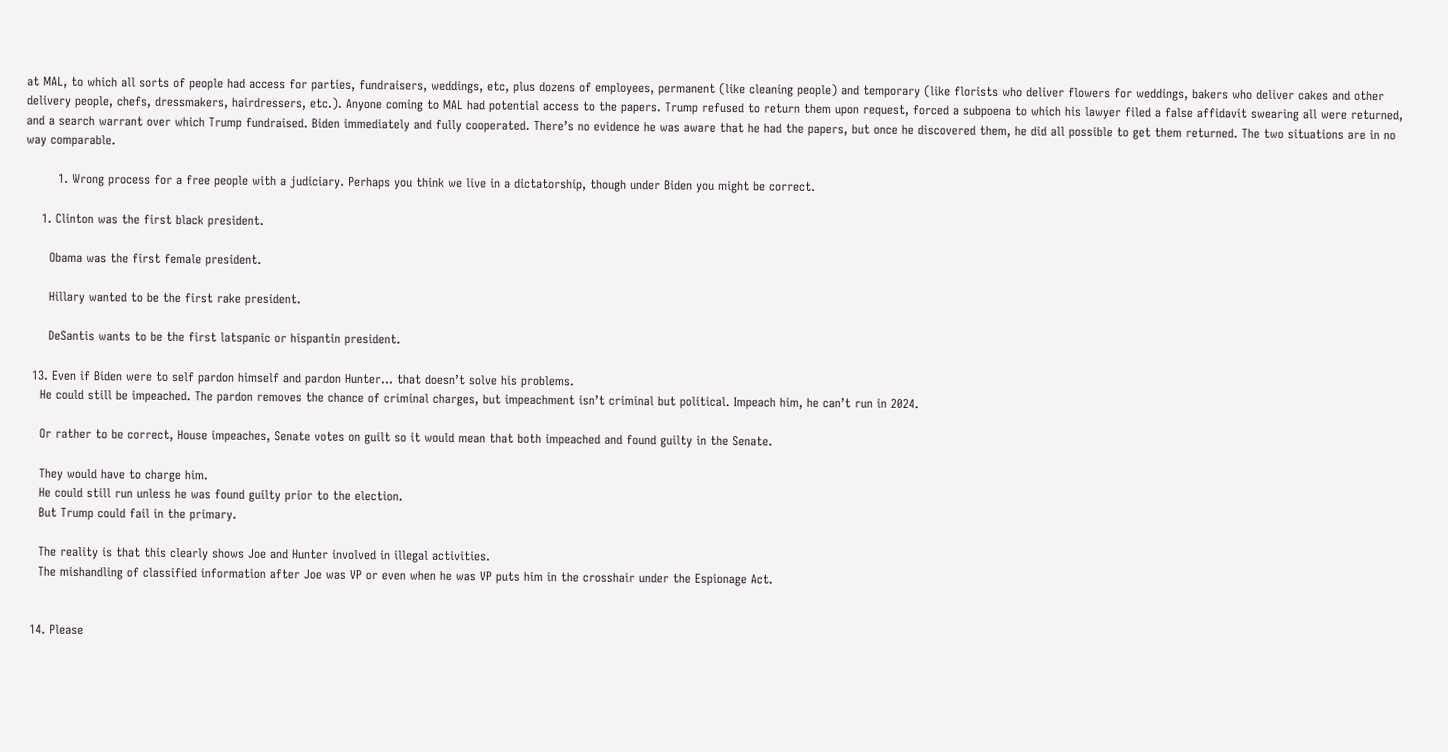at MAL, to which all sorts of people had access for parties, fundraisers, weddings, etc, plus dozens of employees, permanent (like cleaning people) and temporary (like florists who deliver flowers for weddings, bakers who deliver cakes and other delivery people, chefs, dressmakers, hairdressers, etc.). Anyone coming to MAL had potential access to the papers. Trump refused to return them upon request, forced a subpoena to which his lawyer filed a false affidavit swearing all were returned, and a search warrant over which Trump fundraised. Biden immediately and fully cooperated. There’s no evidence he was aware that he had the papers, but once he discovered them, he did all possible to get them returned. The two situations are in no way comparable.

        1. Wrong process for a free people with a judiciary. Perhaps you think we live in a dictatorship, though under Biden you might be correct.

    1. Clinton was the first black president.

      Obama was the first female president.

      Hillary wanted to be the first rake president.

      DeSantis wants to be the first latspanic or hispantin president.

  13. Even if Biden were to self pardon himself and pardon Hunter… that doesn’t solve his problems.
    He could still be impeached. The pardon removes the chance of criminal charges, but impeachment isn’t criminal but political. Impeach him, he can’t run in 2024.

    Or rather to be correct, House impeaches, Senate votes on guilt so it would mean that both impeached and found guilty in the Senate.

    They would have to charge him.
    He could still run unless he was found guilty prior to the election.
    But Trump could fail in the primary.

    The reality is that this clearly shows Joe and Hunter involved in illegal activities.
    The mishandling of classified information after Joe was VP or even when he was VP puts him in the crosshair under the Espionage Act.


  14. Please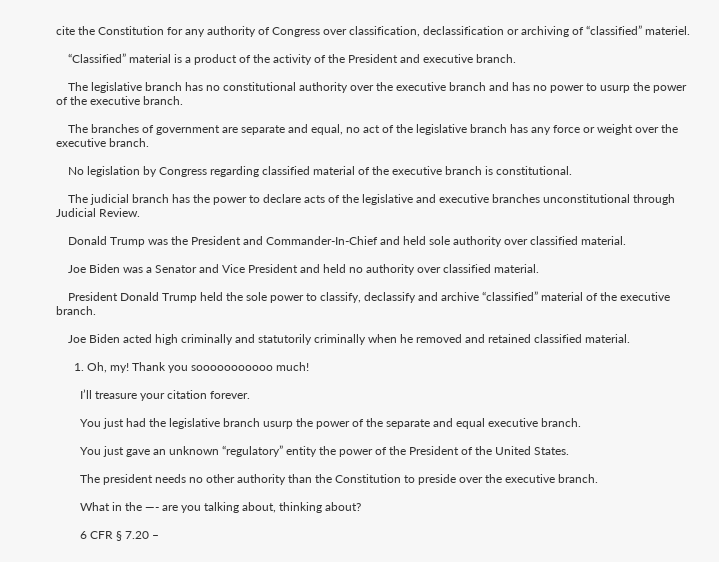cite the Constitution for any authority of Congress over classification, declassification or archiving of “classified” materiel.

    “Classified” material is a product of the activity of the President and executive branch.

    The legislative branch has no constitutional authority over the executive branch and has no power to usurp the power of the executive branch.

    The branches of government are separate and equal, no act of the legislative branch has any force or weight over the executive branch.

    No legislation by Congress regarding classified material of the executive branch is constitutional.

    The judicial branch has the power to declare acts of the legislative and executive branches unconstitutional through Judicial Review.

    Donald Trump was the President and Commander-In-Chief and held sole authority over classified material.

    Joe Biden was a Senator and Vice President and held no authority over classified material.

    President Donald Trump held the sole power to classify, declassify and archive “classified” material of the executive branch.

    Joe Biden acted high criminally and statutorily criminally when he removed and retained classified material.

      1. Oh, my! Thank you sooooooooooo much!

        I’ll treasure your citation forever.

        You just had the legislative branch usurp the power of the separate and equal executive branch.

        You just gave an unknown “regulatory” entity the power of the President of the United States.

        The president needs no other authority than the Constitution to preside over the executive branch.

        What in the —- are you talking about, thinking about?

        6 CFR § 7.20 –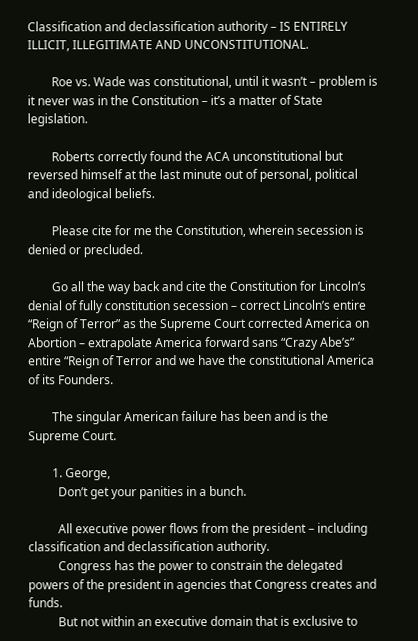Classification and declassification authority – IS ENTIRELY ILLICIT, ILLEGITIMATE AND UNCONSTITUTIONAL.

        Roe vs. Wade was constitutional, until it wasn’t – problem is it never was in the Constitution – it’s a matter of State legislation.

        Roberts correctly found the ACA unconstitutional but reversed himself at the last minute out of personal, political and ideological beliefs.

        Please cite for me the Constitution, wherein secession is denied or precluded.

        Go all the way back and cite the Constitution for Lincoln’s denial of fully constitution secession – correct Lincoln’s entire “Reign of Terror” as the Supreme Court corrected America on Abortion – extrapolate America forward sans “Crazy Abe’s” entire “Reign of Terror and we have the constitutional America of its Founders.

        The singular American failure has been and is the Supreme Court.

        1. George,
          Don’t get your panities in a bunch.

          All executive power flows from the president – including classification and declassification authority.
          Congress has the power to constrain the delegated powers of the president in agencies that Congress creates and funds.
          But not within an executive domain that is exclusive to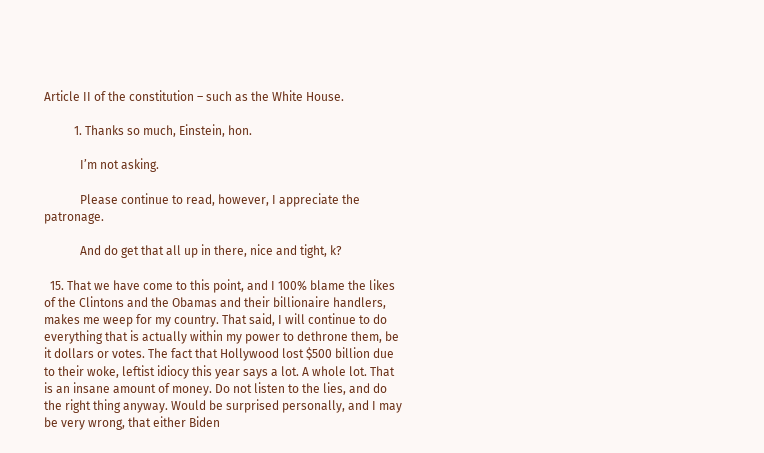Article II of the constitution – such as the White House.

          1. Thanks so much, Einstein, hon.

            I’m not asking.

            Please continue to read, however, I appreciate the patronage.

            And do get that all up in there, nice and tight, k?

  15. That we have come to this point, and I 100% blame the likes of the Clintons and the Obamas and their billionaire handlers, makes me weep for my country. That said, I will continue to do everything that is actually within my power to dethrone them, be it dollars or votes. The fact that Hollywood lost $500 billion due to their woke, leftist idiocy this year says a lot. A whole lot. That is an insane amount of money. Do not listen to the lies, and do the right thing anyway. Would be surprised personally, and I may be very wrong, that either Biden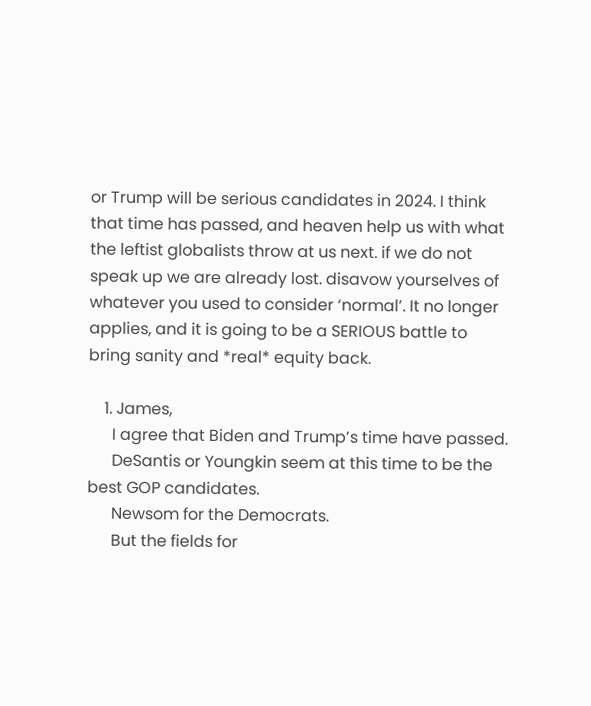or Trump will be serious candidates in 2024. I think that time has passed, and heaven help us with what the leftist globalists throw at us next. if we do not speak up we are already lost. disavow yourselves of whatever you used to consider ‘normal’. It no longer applies, and it is going to be a SERIOUS battle to bring sanity and *real* equity back.

    1. James,
      I agree that Biden and Trump’s time have passed.
      DeSantis or Youngkin seem at this time to be the best GOP candidates.
      Newsom for the Democrats.
      But the fields for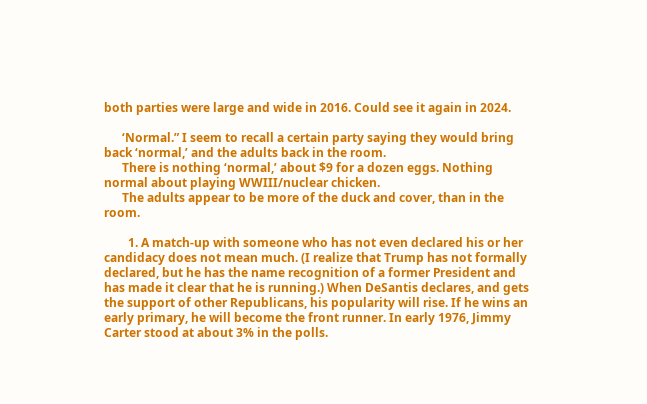both parties were large and wide in 2016. Could see it again in 2024.

      ‘Normal.” I seem to recall a certain party saying they would bring back ‘normal,’ and the adults back in the room.
      There is nothing ‘normal,’ about $9 for a dozen eggs. Nothing normal about playing WWIII/nuclear chicken.
      The adults appear to be more of the duck and cover, than in the room.

        1. A match-up with someone who has not even declared his or her candidacy does not mean much. (I realize that Trump has not formally declared, but he has the name recognition of a former President and has made it clear that he is running.) When DeSantis declares, and gets the support of other Republicans, his popularity will rise. If he wins an early primary, he will become the front runner. In early 1976, Jimmy Carter stood at about 3% in the polls.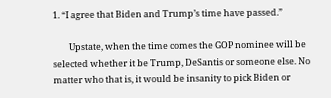1. “I agree that Biden and Trump’s time have passed.”

        Upstate, when the time comes the GOP nominee will be selected whether it be Trump, DeSantis or someone else. No matter who that is, it would be insanity to pick Biden or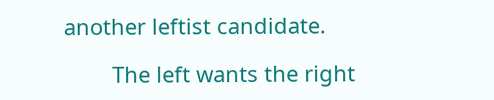another leftist candidate.

        The left wants the right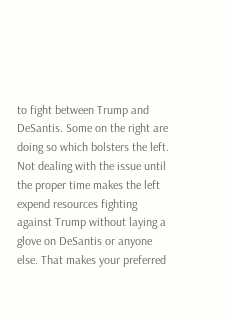to fight between Trump and DeSantis. Some on the right are doing so which bolsters the left. Not dealing with the issue until the proper time makes the left expend resources fighting against Trump without laying a glove on DeSantis or anyone else. That makes your preferred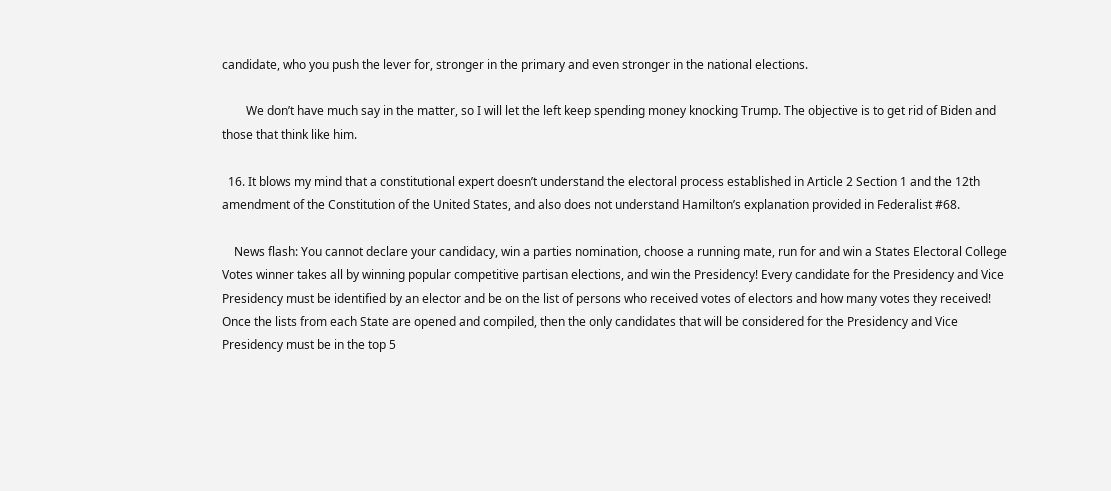candidate, who you push the lever for, stronger in the primary and even stronger in the national elections.

        We don’t have much say in the matter, so I will let the left keep spending money knocking Trump. The objective is to get rid of Biden and those that think like him.

  16. It blows my mind that a constitutional expert doesn’t understand the electoral process established in Article 2 Section 1 and the 12th amendment of the Constitution of the United States, and also does not understand Hamilton’s explanation provided in Federalist #68.

    News flash: You cannot declare your candidacy, win a parties nomination, choose a running mate, run for and win a States Electoral College Votes winner takes all by winning popular competitive partisan elections, and win the Presidency! Every candidate for the Presidency and Vice Presidency must be identified by an elector and be on the list of persons who received votes of electors and how many votes they received! Once the lists from each State are opened and compiled, then the only candidates that will be considered for the Presidency and Vice Presidency must be in the top 5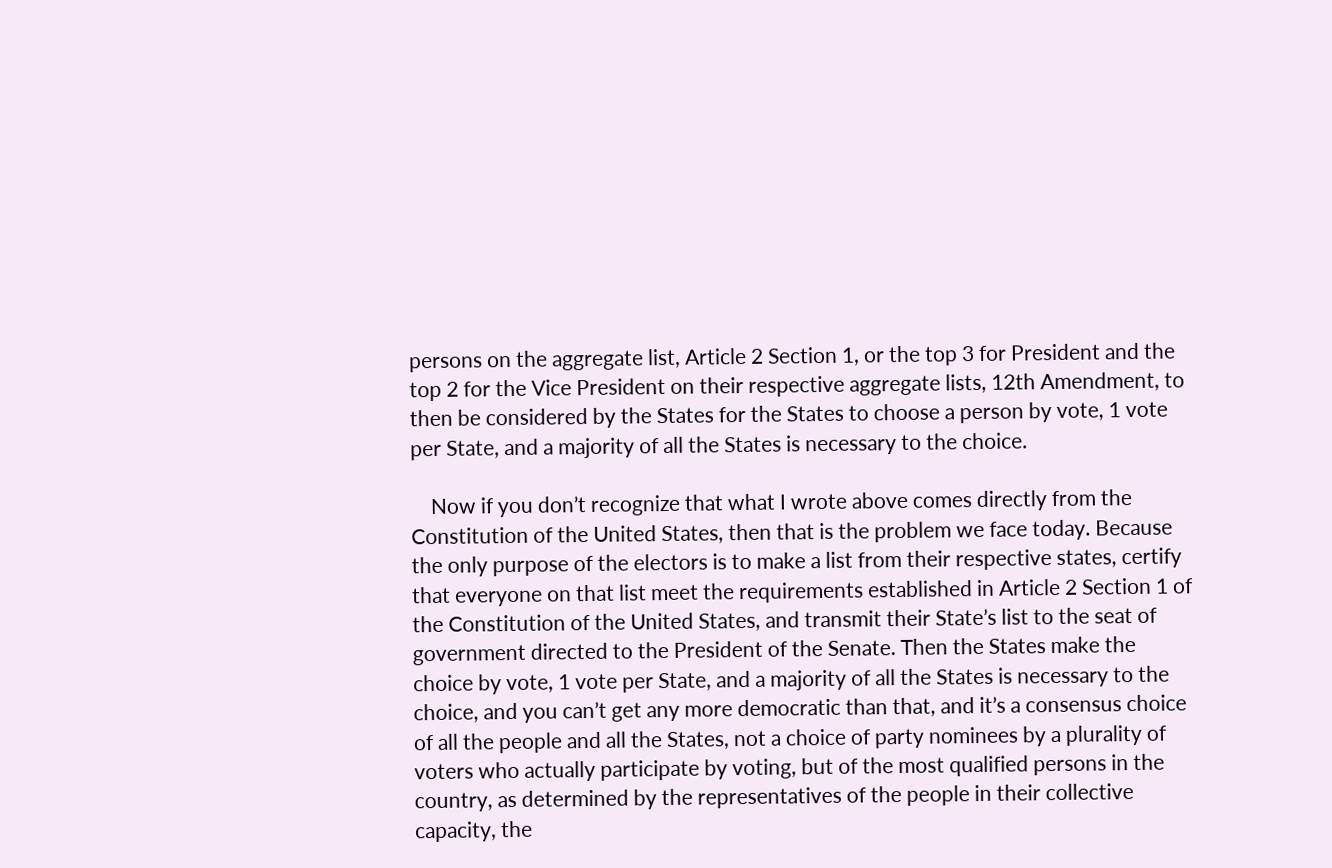persons on the aggregate list, Article 2 Section 1, or the top 3 for President and the top 2 for the Vice President on their respective aggregate lists, 12th Amendment, to then be considered by the States for the States to choose a person by vote, 1 vote per State, and a majority of all the States is necessary to the choice.

    Now if you don’t recognize that what I wrote above comes directly from the Constitution of the United States, then that is the problem we face today. Because the only purpose of the electors is to make a list from their respective states, certify that everyone on that list meet the requirements established in Article 2 Section 1 of the Constitution of the United States, and transmit their State’s list to the seat of government directed to the President of the Senate. Then the States make the choice by vote, 1 vote per State, and a majority of all the States is necessary to the choice, and you can’t get any more democratic than that, and it’s a consensus choice of all the people and all the States, not a choice of party nominees by a plurality of voters who actually participate by voting, but of the most qualified persons in the country, as determined by the representatives of the people in their collective capacity, the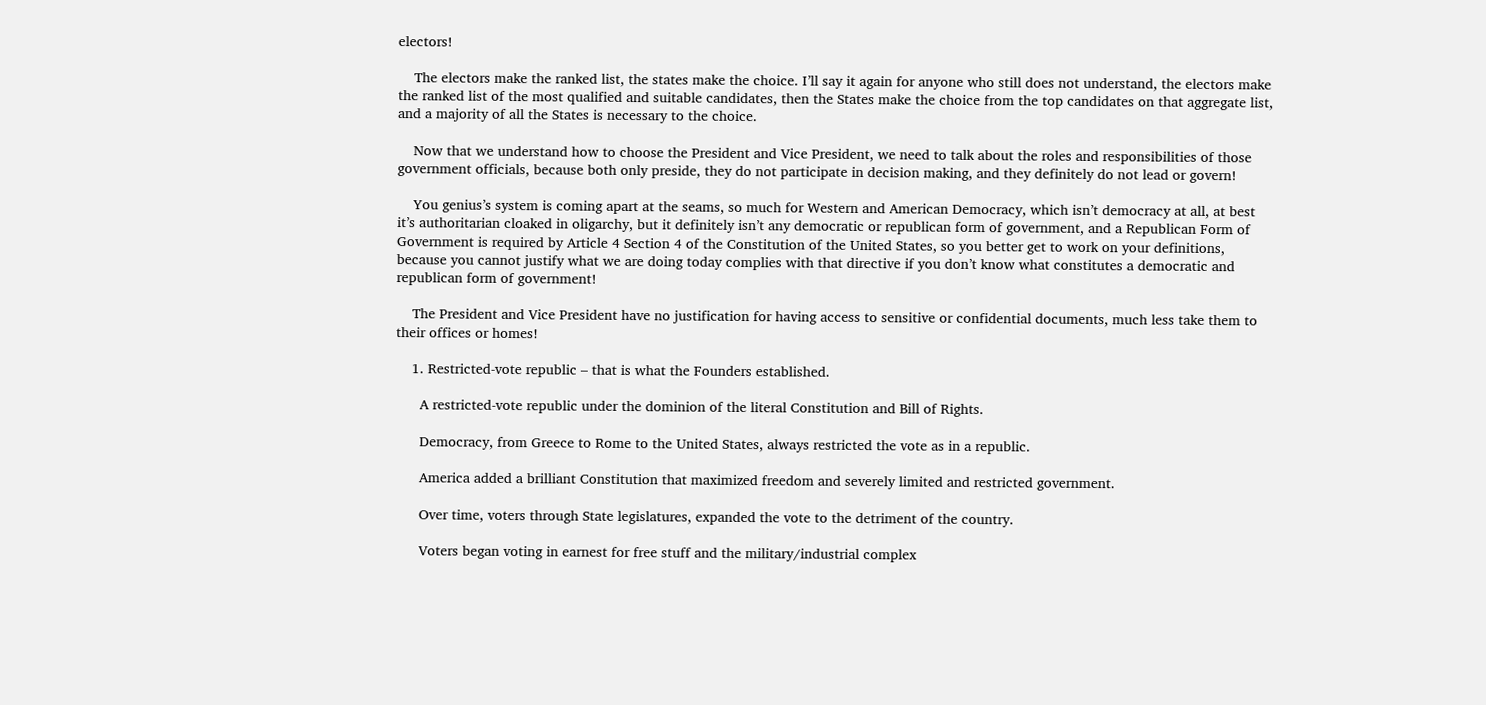electors!

    The electors make the ranked list, the states make the choice. I’ll say it again for anyone who still does not understand, the electors make the ranked list of the most qualified and suitable candidates, then the States make the choice from the top candidates on that aggregate list, and a majority of all the States is necessary to the choice.

    Now that we understand how to choose the President and Vice President, we need to talk about the roles and responsibilities of those government officials, because both only preside, they do not participate in decision making, and they definitely do not lead or govern!

    You genius’s system is coming apart at the seams, so much for Western and American Democracy, which isn’t democracy at all, at best it’s authoritarian cloaked in oligarchy, but it definitely isn’t any democratic or republican form of government, and a Republican Form of Government is required by Article 4 Section 4 of the Constitution of the United States, so you better get to work on your definitions, because you cannot justify what we are doing today complies with that directive if you don’t know what constitutes a democratic and republican form of government!

    The President and Vice President have no justification for having access to sensitive or confidential documents, much less take them to their offices or homes!

    1. Restricted-vote republic – that is what the Founders established.

      A restricted-vote republic under the dominion of the literal Constitution and Bill of Rights.

      Democracy, from Greece to Rome to the United States, always restricted the vote as in a republic.

      America added a brilliant Constitution that maximized freedom and severely limited and restricted government.

      Over time, voters through State legislatures, expanded the vote to the detriment of the country.

      Voters began voting in earnest for free stuff and the military/industrial complex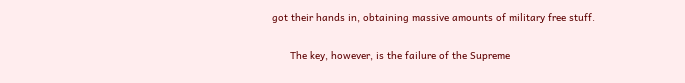got their hands in, obtaining massive amounts of military free stuff.

      The key, however, is the failure of the Supreme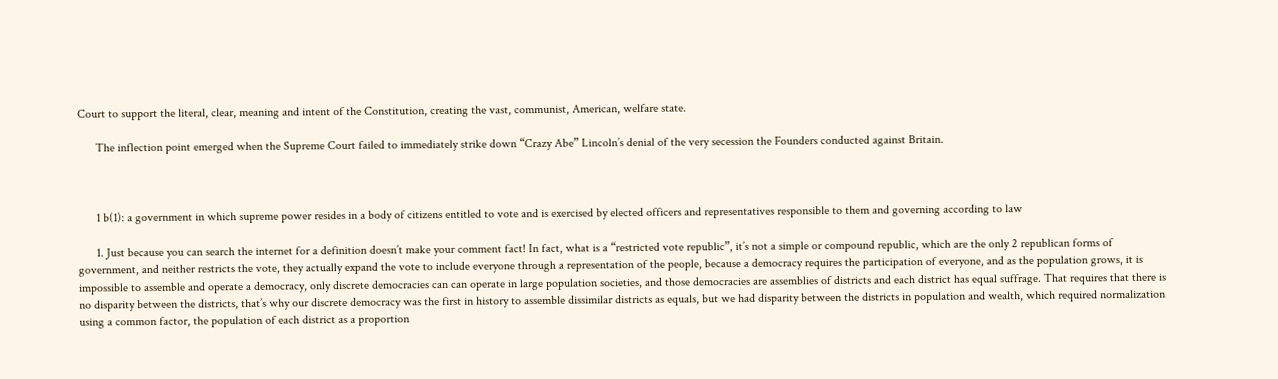Court to support the literal, clear, meaning and intent of the Constitution, creating the vast, communist, American, welfare state.

      The inflection point emerged when the Supreme Court failed to immediately strike down “Crazy Abe” Lincoln’s denial of the very secession the Founders conducted against Britain.



      1 b(1): a government in which supreme power resides in a body of citizens entitled to vote and is exercised by elected officers and representatives responsible to them and governing according to law

      1. Just because you can search the internet for a definition doesn’t make your comment fact! In fact, what is a “restricted vote republic”, it’s not a simple or compound republic, which are the only 2 republican forms of government, and neither restricts the vote, they actually expand the vote to include everyone through a representation of the people, because a democracy requires the participation of everyone, and as the population grows, it is impossible to assemble and operate a democracy, only discrete democracies can can operate in large population societies, and those democracies are assemblies of districts and each district has equal suffrage. That requires that there is no disparity between the districts, that’s why our discrete democracy was the first in history to assemble dissimilar districts as equals, but we had disparity between the districts in population and wealth, which required normalization using a common factor, the population of each district as a proportion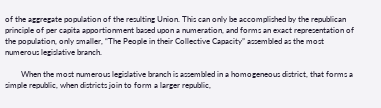of the aggregate population of the resulting Union. This can only be accomplished by the republican principle of per capita apportionment based upon a numeration, and forms an exact representation of the population, only smaller, “The People in their Collective Capacity” assembled as the most numerous legislative branch.

        When the most numerous legislative branch is assembled in a homogeneous district, that forms a simple republic, when districts join to form a larger republic,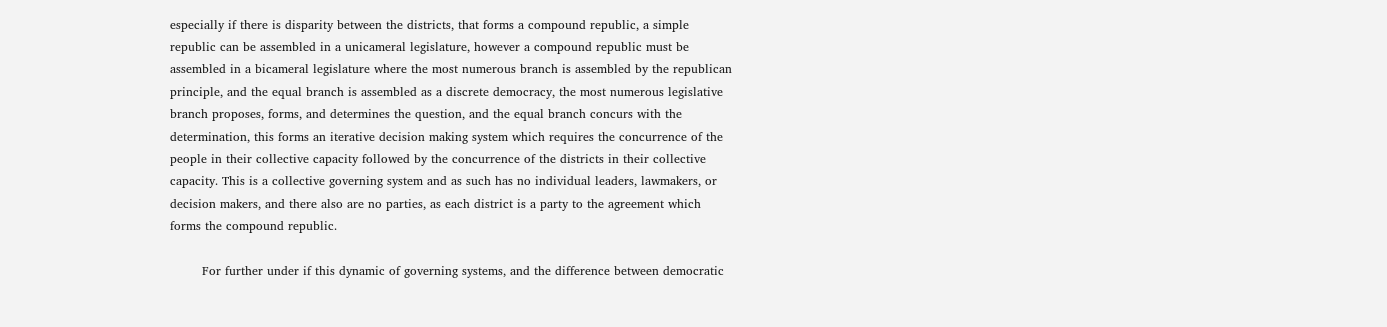especially if there is disparity between the districts, that forms a compound republic, a simple republic can be assembled in a unicameral legislature, however a compound republic must be assembled in a bicameral legislature where the most numerous branch is assembled by the republican principle, and the equal branch is assembled as a discrete democracy, the most numerous legislative branch proposes, forms, and determines the question, and the equal branch concurs with the determination, this forms an iterative decision making system which requires the concurrence of the people in their collective capacity followed by the concurrence of the districts in their collective capacity. This is a collective governing system and as such has no individual leaders, lawmakers, or decision makers, and there also are no parties, as each district is a party to the agreement which forms the compound republic.

        For further under if this dynamic of governing systems, and the difference between democratic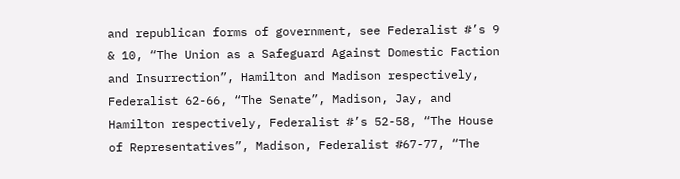and republican forms of government, see Federalist #’s 9 & 10, “The Union as a Safeguard Against Domestic Faction and Insurrection”, Hamilton and Madison respectively, Federalist 62-66, “The Senate”, Madison, Jay, and Hamilton respectively, Federalist #’s 52-58, “The House of Representatives”, Madison, Federalist #67-77, “The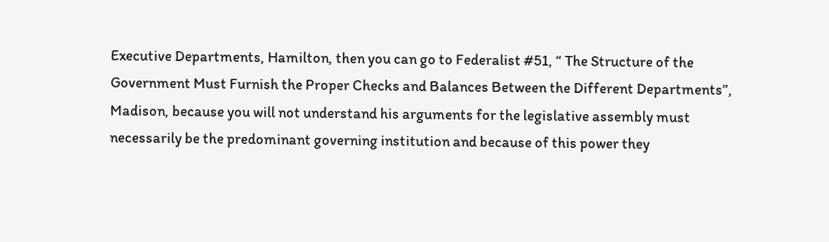Executive Departments, Hamilton, then you can go to Federalist #51, “ The Structure of the Government Must Furnish the Proper Checks and Balances Between the Different Departments”, Madison, because you will not understand his arguments for the legislative assembly must necessarily be the predominant governing institution and because of this power they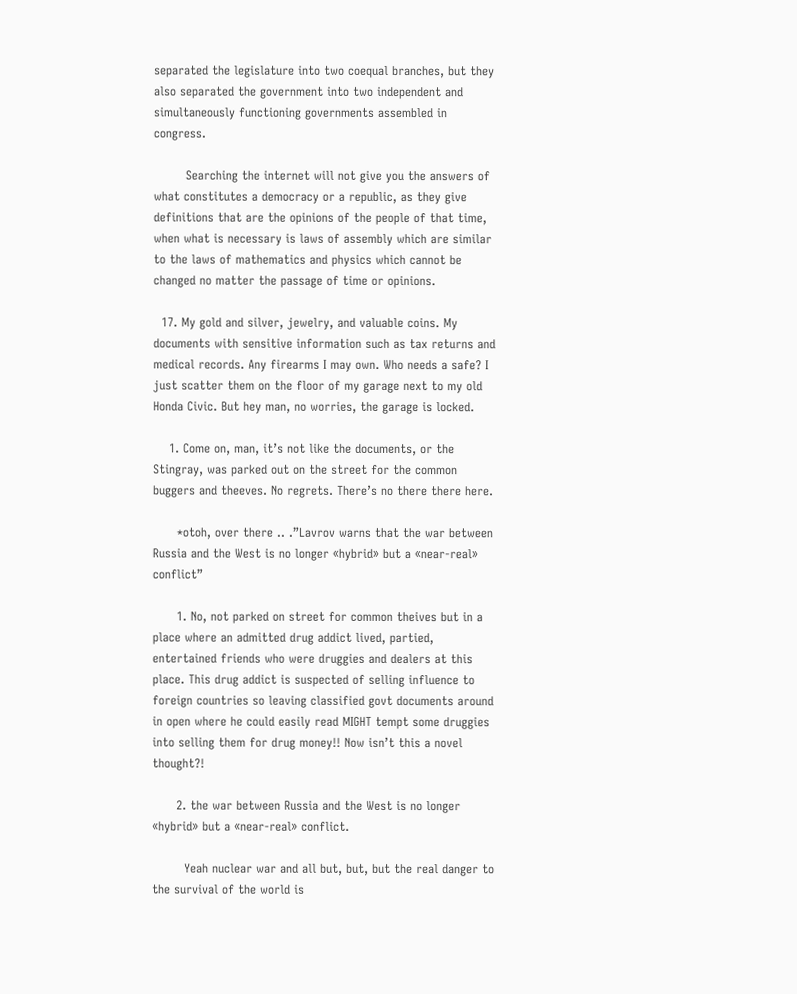separated the legislature into two coequal branches, but they also separated the government into two independent and simultaneously functioning governments assembled in congress.

        Searching the internet will not give you the answers of what constitutes a democracy or a republic, as they give definitions that are the opinions of the people of that time, when what is necessary is laws of assembly which are similar to the laws of mathematics and physics which cannot be changed no matter the passage of time or opinions.

  17. My gold and silver, jewelry, and valuable coins. My documents with sensitive information such as tax returns and medical records. Any firearms I may own. Who needs a safe? I just scatter them on the floor of my garage next to my old Honda Civic. But hey man, no worries, the garage is locked.

    1. Come on, man, it’s not like the documents, or the Stingray, was parked out on the street for the common buggers and theeves. No regrets. There’s no there there here.

      *otoh, over there .. .”Lavrov warns that the war between Russia and the West is no longer «hybrid» but a «near-real» conflict”

      1. No, not parked on street for common theives but in a place where an admitted drug addict lived, partied, entertained friends who were druggies and dealers at this place. This drug addict is suspected of selling influence to foreign countries so leaving classified govt documents around in open where he could easily read MIGHT tempt some druggies into selling them for drug money!! Now isn’t this a novel thought?!

      2. the war between Russia and the West is no longer «hybrid» but a «near-real» conflict.

        Yeah nuclear war and all but, but, but the real danger to the survival of the world is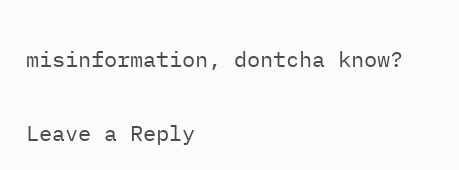misinformation, dontcha know?

Leave a Reply